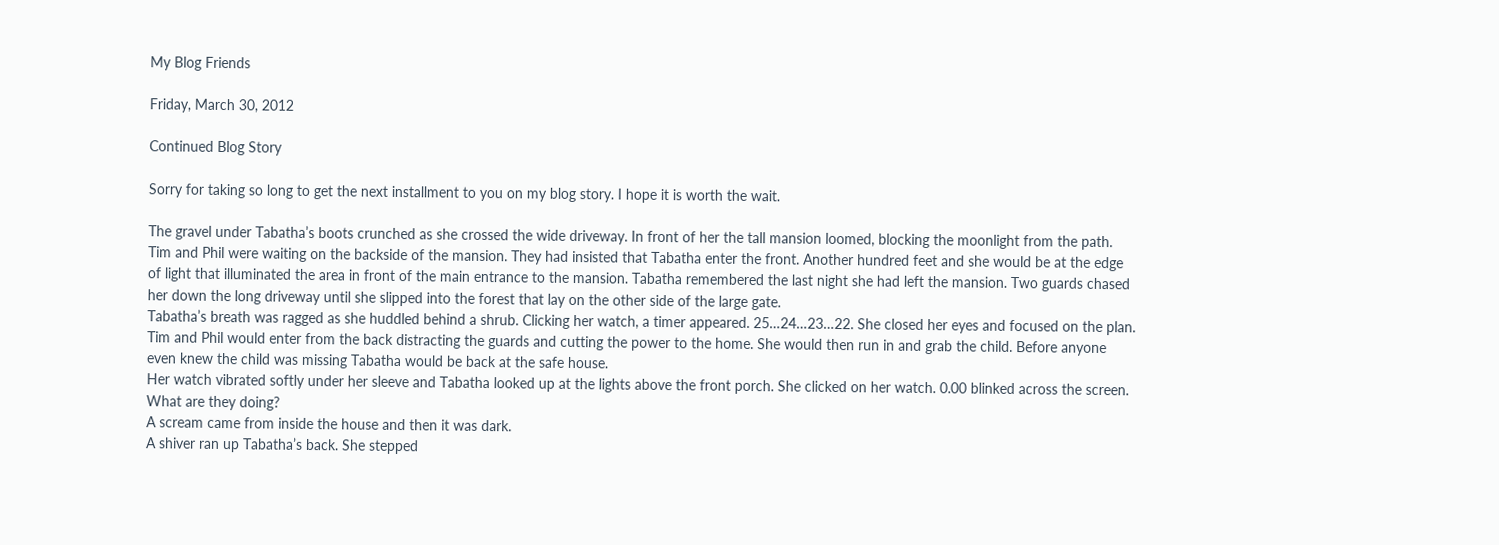My Blog Friends

Friday, March 30, 2012

Continued Blog Story

Sorry for taking so long to get the next installment to you on my blog story. I hope it is worth the wait.

The gravel under Tabatha’s boots crunched as she crossed the wide driveway. In front of her the tall mansion loomed, blocking the moonlight from the path. Tim and Phil were waiting on the backside of the mansion. They had insisted that Tabatha enter the front. Another hundred feet and she would be at the edge of light that illuminated the area in front of the main entrance to the mansion. Tabatha remembered the last night she had left the mansion. Two guards chased her down the long driveway until she slipped into the forest that lay on the other side of the large gate.
Tabatha’s breath was ragged as she huddled behind a shrub. Clicking her watch, a timer appeared. 25…24…23…22. She closed her eyes and focused on the plan. Tim and Phil would enter from the back distracting the guards and cutting the power to the home. She would then run in and grab the child. Before anyone even knew the child was missing Tabatha would be back at the safe house.
Her watch vibrated softly under her sleeve and Tabatha looked up at the lights above the front porch. She clicked on her watch. 0.00 blinked across the screen. What are they doing?
A scream came from inside the house and then it was dark.
A shiver ran up Tabatha’s back. She stepped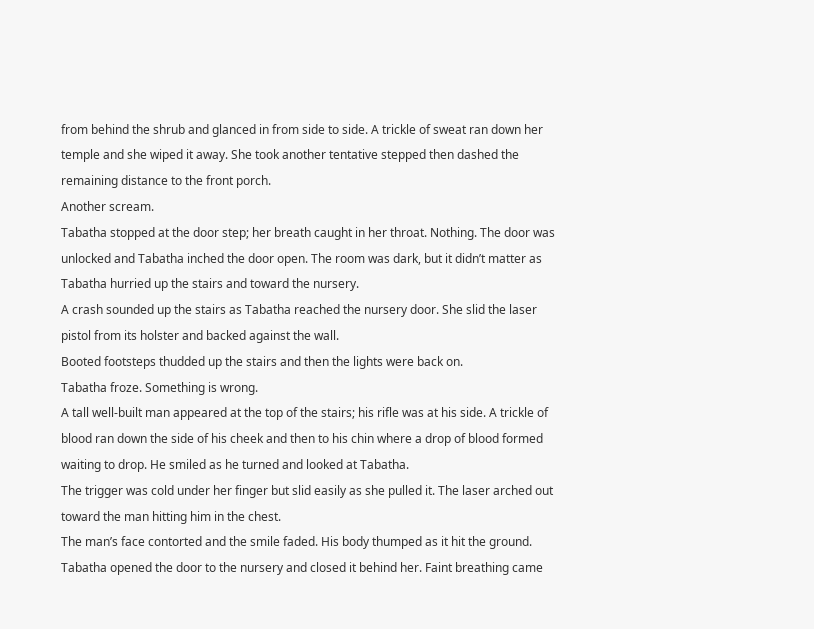from behind the shrub and glanced in from side to side. A trickle of sweat ran down her temple and she wiped it away. She took another tentative stepped then dashed the remaining distance to the front porch.
Another scream.
Tabatha stopped at the door step; her breath caught in her throat. Nothing. The door was unlocked and Tabatha inched the door open. The room was dark, but it didn’t matter as Tabatha hurried up the stairs and toward the nursery.
A crash sounded up the stairs as Tabatha reached the nursery door. She slid the laser pistol from its holster and backed against the wall.
Booted footsteps thudded up the stairs and then the lights were back on.
Tabatha froze. Something is wrong.
A tall well-built man appeared at the top of the stairs; his rifle was at his side. A trickle of blood ran down the side of his cheek and then to his chin where a drop of blood formed waiting to drop. He smiled as he turned and looked at Tabatha.
The trigger was cold under her finger but slid easily as she pulled it. The laser arched out toward the man hitting him in the chest.
The man’s face contorted and the smile faded. His body thumped as it hit the ground.
Tabatha opened the door to the nursery and closed it behind her. Faint breathing came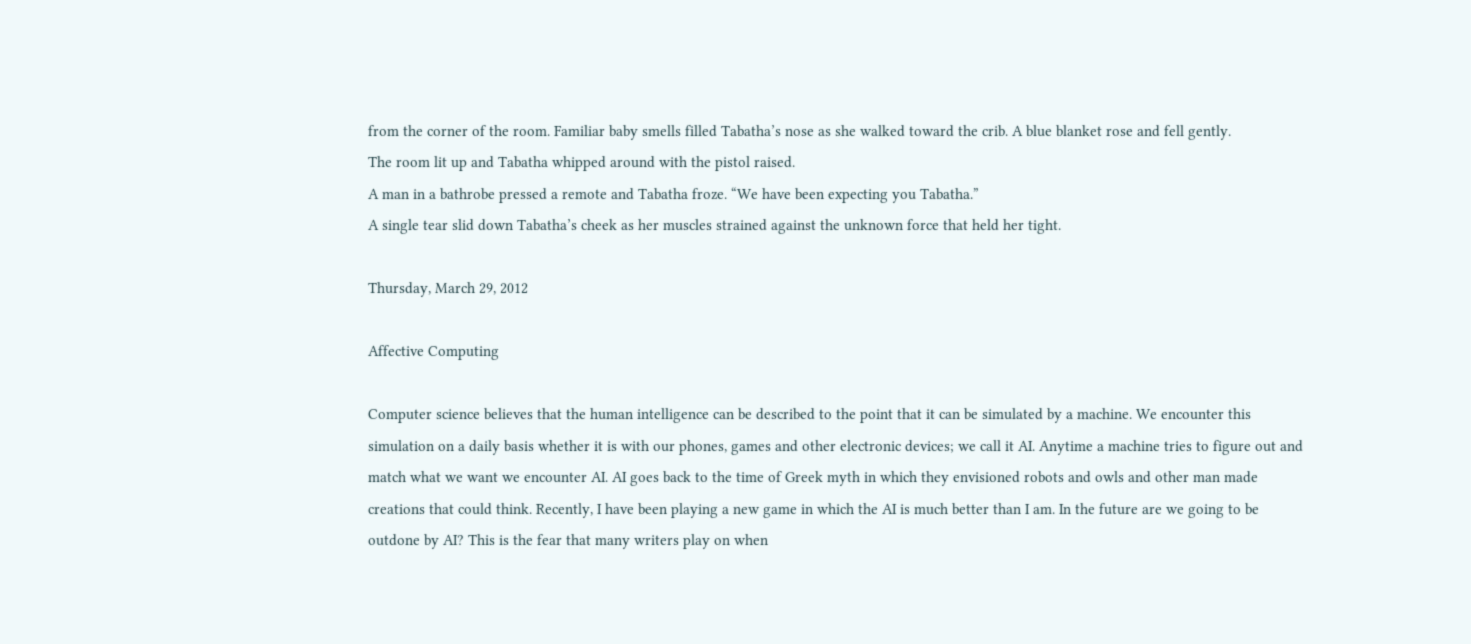from the corner of the room. Familiar baby smells filled Tabatha’s nose as she walked toward the crib. A blue blanket rose and fell gently.
The room lit up and Tabatha whipped around with the pistol raised.
A man in a bathrobe pressed a remote and Tabatha froze. “We have been expecting you Tabatha.”
A single tear slid down Tabatha’s cheek as her muscles strained against the unknown force that held her tight.

Thursday, March 29, 2012

Affective Computing

Computer science believes that the human intelligence can be described to the point that it can be simulated by a machine. We encounter this simulation on a daily basis whether it is with our phones, games and other electronic devices; we call it AI. Anytime a machine tries to figure out and match what we want we encounter AI. AI goes back to the time of Greek myth in which they envisioned robots and owls and other man made creations that could think. Recently, I have been playing a new game in which the AI is much better than I am. In the future are we going to be outdone by AI? This is the fear that many writers play on when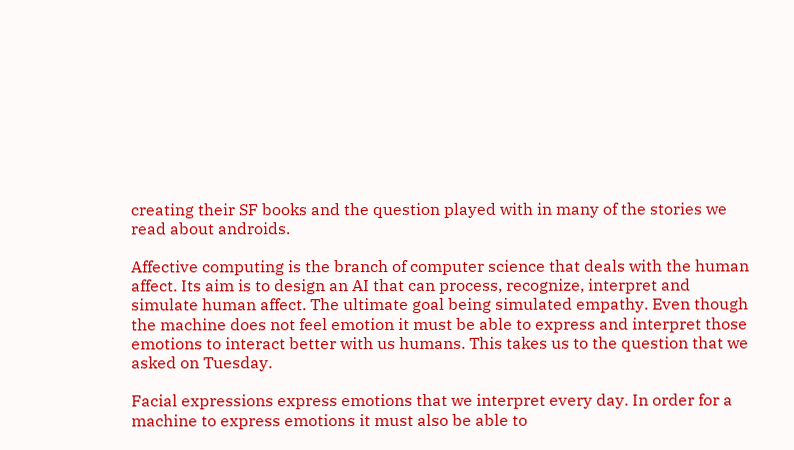creating their SF books and the question played with in many of the stories we read about androids.

Affective computing is the branch of computer science that deals with the human affect. Its aim is to design an AI that can process, recognize, interpret and simulate human affect. The ultimate goal being simulated empathy. Even though the machine does not feel emotion it must be able to express and interpret those emotions to interact better with us humans. This takes us to the question that we asked on Tuesday.

Facial expressions express emotions that we interpret every day. In order for a machine to express emotions it must also be able to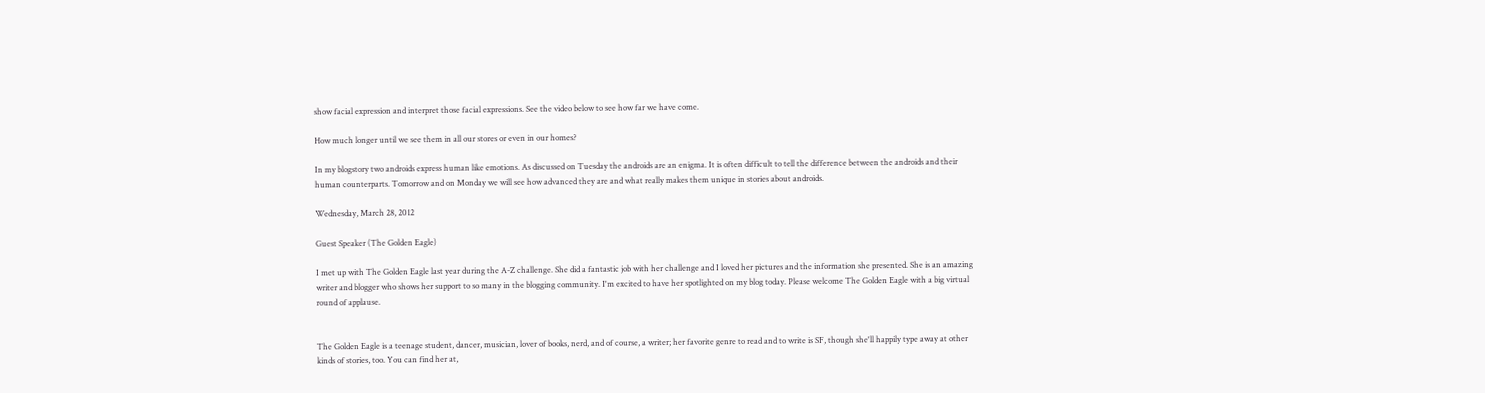show facial expression and interpret those facial expressions. See the video below to see how far we have come.

How much longer until we see them in all our stores or even in our homes?

In my blogstory two androids express human like emotions. As discussed on Tuesday the androids are an enigma. It is often difficult to tell the difference between the androids and their human counterparts. Tomorrow and on Monday we will see how advanced they are and what really makes them unique in stories about androids.

Wednesday, March 28, 2012

Guest Speaker (The Golden Eagle)

I met up with The Golden Eagle last year during the A-Z challenge. She did a fantastic job with her challenge and I loved her pictures and the information she presented. She is an amazing writer and blogger who shows her support to so many in the blogging community. I'm excited to have her spotlighted on my blog today. Please welcome The Golden Eagle with a big virtual round of applause.


The Golden Eagle is a teenage student, dancer, musician, lover of books, nerd, and of course, a writer; her favorite genre to read and to write is SF, though she'll happily type away at other kinds of stories, too. You can find her at,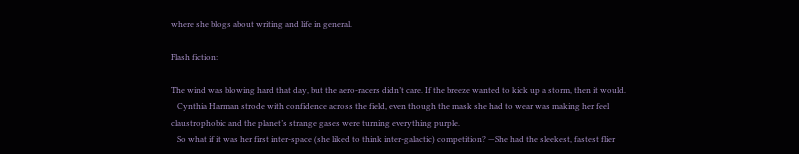where she blogs about writing and life in general.

Flash fiction:

The wind was blowing hard that day, but the aero-racers didn’t care. If the breeze wanted to kick up a storm, then it would.
   Cynthia Harman strode with confidence across the field, even though the mask she had to wear was making her feel claustrophobic and the planet’s strange gases were turning everything purple.
   So what if it was her first inter-space (she liked to think inter-galactic) competition? —She had the sleekest, fastest flier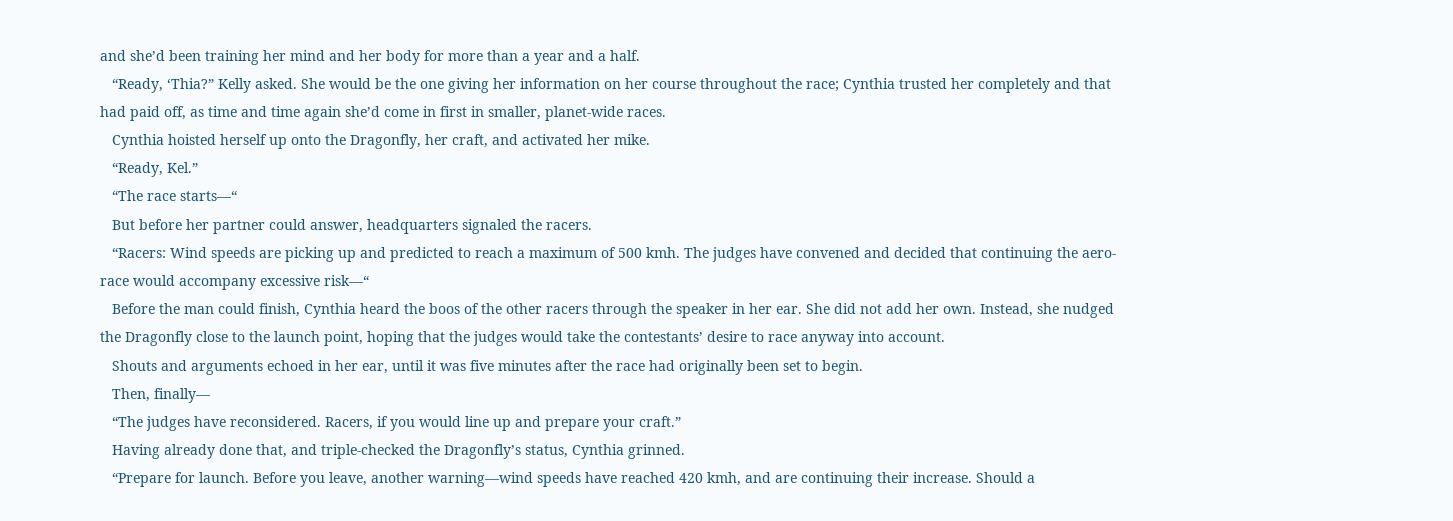and she’d been training her mind and her body for more than a year and a half.
   “Ready, ‘Thia?” Kelly asked. She would be the one giving her information on her course throughout the race; Cynthia trusted her completely and that had paid off, as time and time again she’d come in first in smaller, planet-wide races.
   Cynthia hoisted herself up onto the Dragonfly, her craft, and activated her mike.
   “Ready, Kel.”
   “The race starts—“
   But before her partner could answer, headquarters signaled the racers.
   “Racers: Wind speeds are picking up and predicted to reach a maximum of 500 kmh. The judges have convened and decided that continuing the aero-race would accompany excessive risk—“
   Before the man could finish, Cynthia heard the boos of the other racers through the speaker in her ear. She did not add her own. Instead, she nudged the Dragonfly close to the launch point, hoping that the judges would take the contestants’ desire to race anyway into account.
   Shouts and arguments echoed in her ear, until it was five minutes after the race had originally been set to begin.
   Then, finally—
   “The judges have reconsidered. Racers, if you would line up and prepare your craft.”
   Having already done that, and triple-checked the Dragonfly’s status, Cynthia grinned.
   “Prepare for launch. Before you leave, another warning—wind speeds have reached 420 kmh, and are continuing their increase. Should a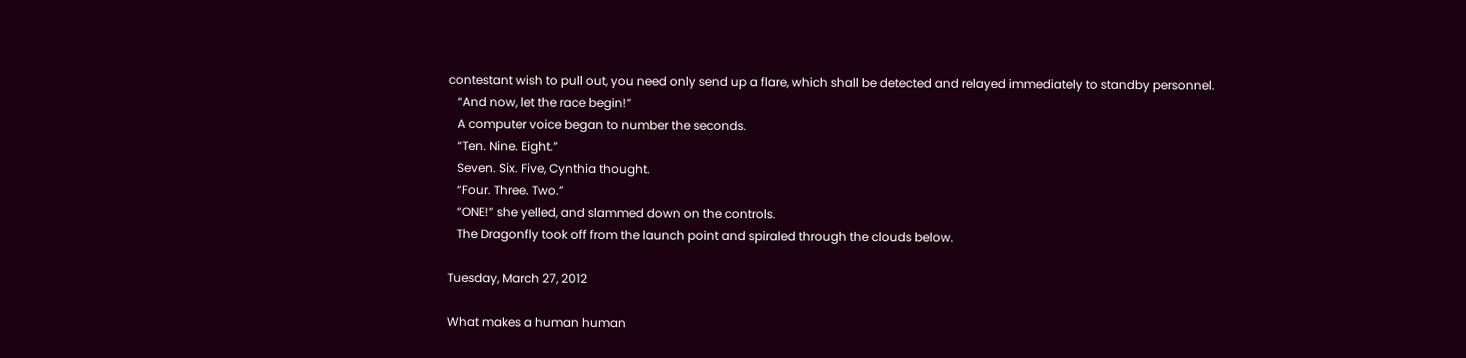contestant wish to pull out, you need only send up a flare, which shall be detected and relayed immediately to standby personnel.
   “And now, let the race begin!”
   A computer voice began to number the seconds.
   “Ten. Nine. Eight.”
   Seven. Six. Five, Cynthia thought.
   “Four. Three. Two.”
   “ONE!” she yelled, and slammed down on the controls.
   The Dragonfly took off from the launch point and spiraled through the clouds below.

Tuesday, March 27, 2012

What makes a human human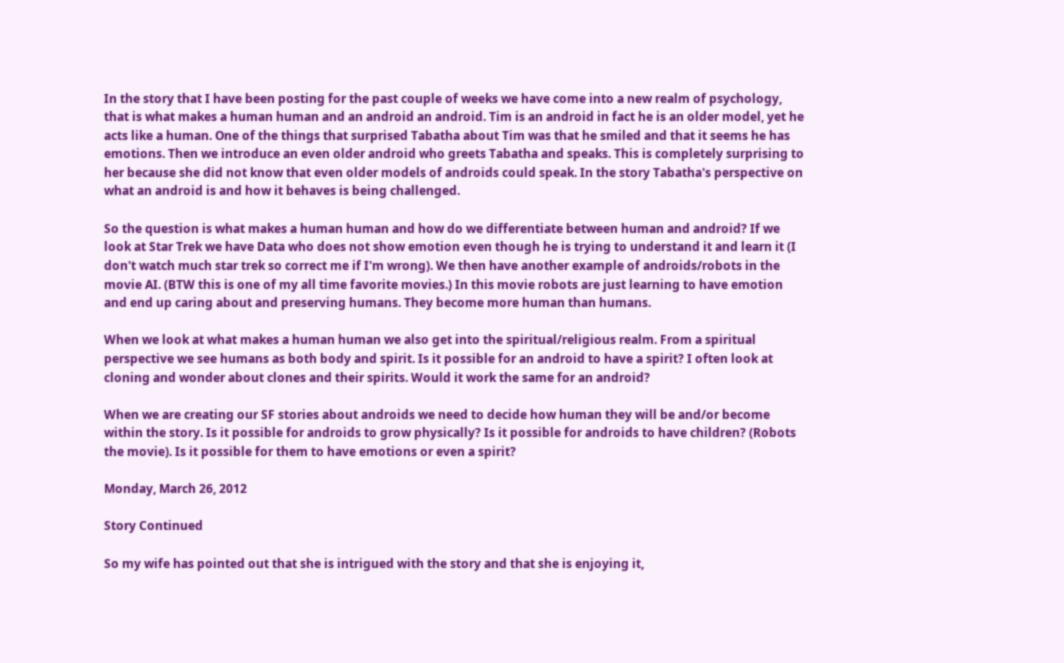In the story that I have been posting for the past couple of weeks we have come into a new realm of psychology, that is what makes a human human and an android an android. Tim is an android in fact he is an older model, yet he acts like a human. One of the things that surprised Tabatha about Tim was that he smiled and that it seems he has emotions. Then we introduce an even older android who greets Tabatha and speaks. This is completely surprising to her because she did not know that even older models of androids could speak. In the story Tabatha's perspective on what an android is and how it behaves is being challenged.

So the question is what makes a human human and how do we differentiate between human and android? If we look at Star Trek we have Data who does not show emotion even though he is trying to understand it and learn it (I don't watch much star trek so correct me if I'm wrong). We then have another example of androids/robots in the movie AI. (BTW this is one of my all time favorite movies.) In this movie robots are just learning to have emotion and end up caring about and preserving humans. They become more human than humans.

When we look at what makes a human human we also get into the spiritual/religious realm. From a spiritual perspective we see humans as both body and spirit. Is it possible for an android to have a spirit? I often look at cloning and wonder about clones and their spirits. Would it work the same for an android?

When we are creating our SF stories about androids we need to decide how human they will be and/or become within the story. Is it possible for androids to grow physically? Is it possible for androids to have children? (Robots the movie). Is it possible for them to have emotions or even a spirit?

Monday, March 26, 2012

Story Continued

So my wife has pointed out that she is intrigued with the story and that she is enjoying it,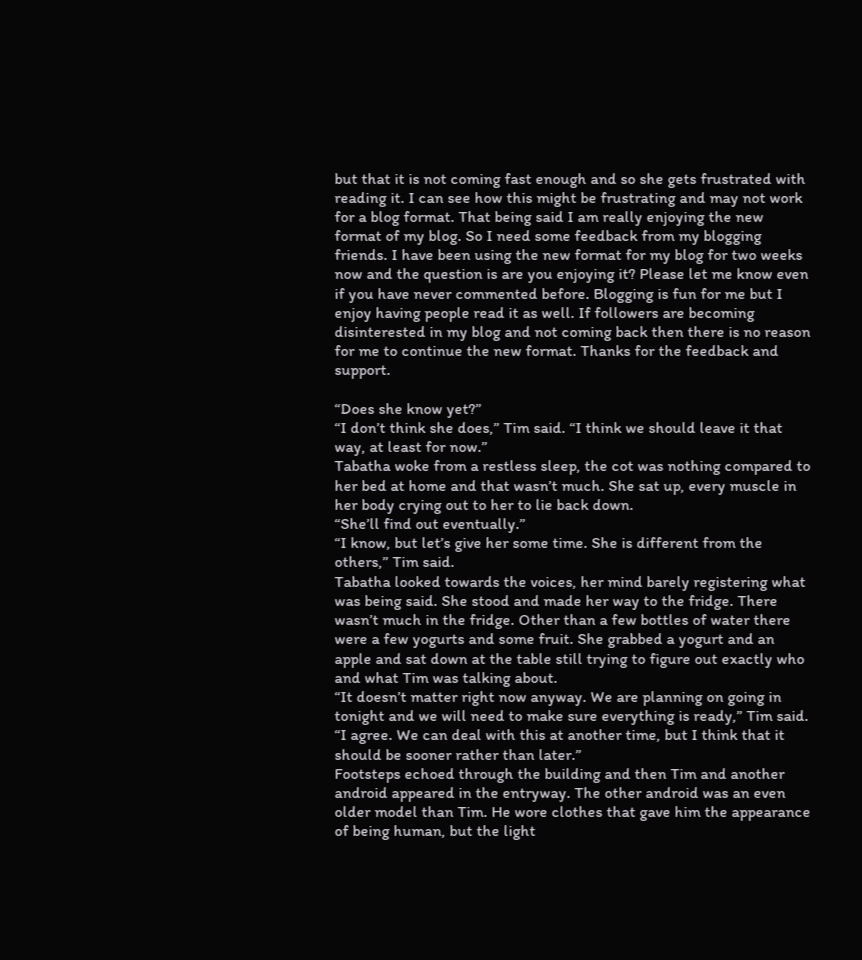but that it is not coming fast enough and so she gets frustrated with reading it. I can see how this might be frustrating and may not work for a blog format. That being said I am really enjoying the new format of my blog. So I need some feedback from my blogging friends. I have been using the new format for my blog for two weeks now and the question is are you enjoying it? Please let me know even if you have never commented before. Blogging is fun for me but I enjoy having people read it as well. If followers are becoming disinterested in my blog and not coming back then there is no reason for me to continue the new format. Thanks for the feedback and support.

“Does she know yet?”
“I don’t think she does,” Tim said. “I think we should leave it that way, at least for now.”
Tabatha woke from a restless sleep, the cot was nothing compared to her bed at home and that wasn’t much. She sat up, every muscle in her body crying out to her to lie back down.
“She’ll find out eventually.”
“I know, but let’s give her some time. She is different from the others,” Tim said.
Tabatha looked towards the voices, her mind barely registering what was being said. She stood and made her way to the fridge. There wasn’t much in the fridge. Other than a few bottles of water there were a few yogurts and some fruit. She grabbed a yogurt and an apple and sat down at the table still trying to figure out exactly who and what Tim was talking about.
“It doesn’t matter right now anyway. We are planning on going in tonight and we will need to make sure everything is ready,” Tim said.
“I agree. We can deal with this at another time, but I think that it should be sooner rather than later.”
Footsteps echoed through the building and then Tim and another android appeared in the entryway. The other android was an even older model than Tim. He wore clothes that gave him the appearance of being human, but the light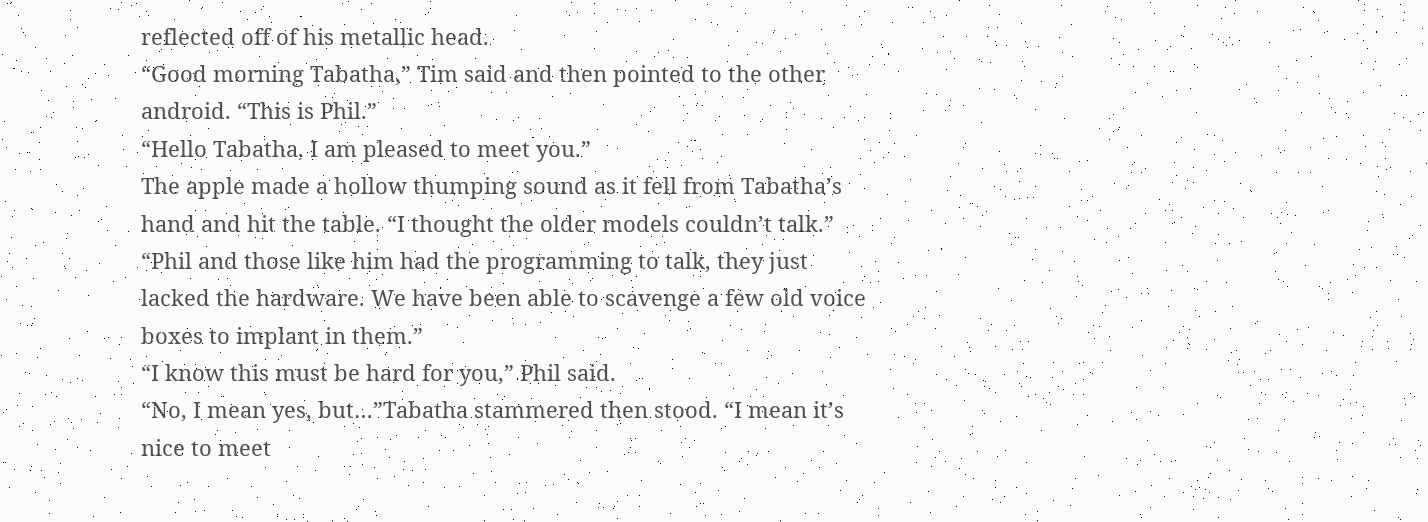reflected off of his metallic head.
“Good morning Tabatha,” Tim said and then pointed to the other android. “This is Phil.”
“Hello Tabatha, I am pleased to meet you.”
The apple made a hollow thumping sound as it fell from Tabatha’s hand and hit the table. “I thought the older models couldn’t talk.”
“Phil and those like him had the programming to talk, they just lacked the hardware. We have been able to scavenge a few old voice boxes to implant in them.”
“I know this must be hard for you,” Phil said.
“No, I mean yes, but…”Tabatha stammered then stood. “I mean it’s nice to meet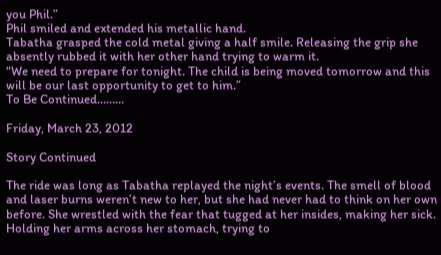you Phil.”
Phil smiled and extended his metallic hand.
Tabatha grasped the cold metal giving a half smile. Releasing the grip she absently rubbed it with her other hand trying to warm it.
“We need to prepare for tonight. The child is being moved tomorrow and this will be our last opportunity to get to him.”
To Be Continued………

Friday, March 23, 2012

Story Continued

The ride was long as Tabatha replayed the night’s events. The smell of blood and laser burns weren’t new to her, but she had never had to think on her own before. She wrestled with the fear that tugged at her insides, making her sick. Holding her arms across her stomach, trying to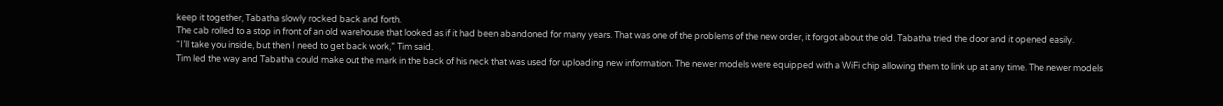keep it together, Tabatha slowly rocked back and forth.
The cab rolled to a stop in front of an old warehouse that looked as if it had been abandoned for many years. That was one of the problems of the new order, it forgot about the old. Tabatha tried the door and it opened easily.
“I’ll take you inside, but then I need to get back work,” Tim said.
Tim led the way and Tabatha could make out the mark in the back of his neck that was used for uploading new information. The newer models were equipped with a WiFi chip allowing them to link up at any time. The newer models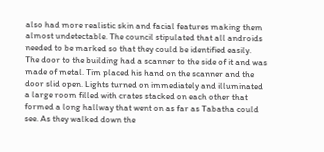also had more realistic skin and facial features making them almost undetectable. The council stipulated that all androids needed to be marked so that they could be identified easily.
The door to the building had a scanner to the side of it and was made of metal. Tim placed his hand on the scanner and the door slid open. Lights turned on immediately and illuminated a large room filled with crates stacked on each other that formed a long hallway that went on as far as Tabatha could see. As they walked down the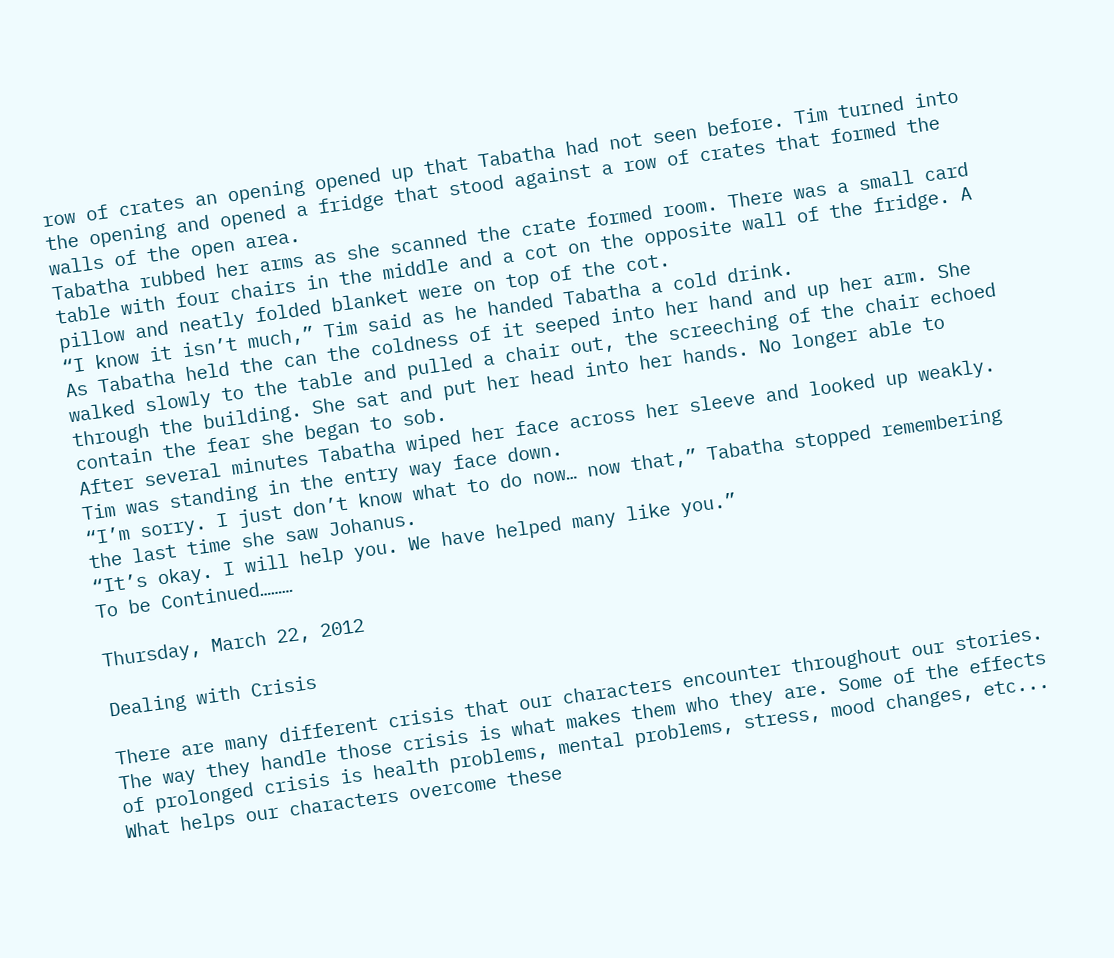row of crates an opening opened up that Tabatha had not seen before. Tim turned into the opening and opened a fridge that stood against a row of crates that formed the walls of the open area.
Tabatha rubbed her arms as she scanned the crate formed room. There was a small card table with four chairs in the middle and a cot on the opposite wall of the fridge. A pillow and neatly folded blanket were on top of the cot.
“I know it isn’t much,” Tim said as he handed Tabatha a cold drink.
As Tabatha held the can the coldness of it seeped into her hand and up her arm. She walked slowly to the table and pulled a chair out, the screeching of the chair echoed through the building. She sat and put her head into her hands. No longer able to contain the fear she began to sob.
After several minutes Tabatha wiped her face across her sleeve and looked up weakly. Tim was standing in the entry way face down.
“I’m sorry. I just don’t know what to do now… now that,” Tabatha stopped remembering the last time she saw Johanus.
“It’s okay. I will help you. We have helped many like you.”
To be Continued………

Thursday, March 22, 2012

Dealing with Crisis

There are many different crisis that our characters encounter throughout our stories. The way they handle those crisis is what makes them who they are. Some of the effects of prolonged crisis is health problems, mental problems, stress, mood changes, etc... What helps our characters overcome these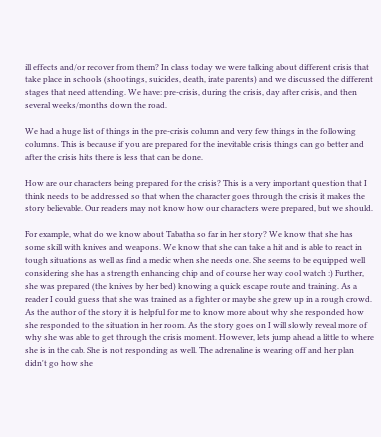ill effects and/or recover from them? In class today we were talking about different crisis that take place in schools (shootings, suicides, death, irate parents) and we discussed the different stages that need attending. We have: pre-crisis, during the crisis, day after crisis, and then several weeks/months down the road.

We had a huge list of things in the pre-crisis column and very few things in the following columns. This is because if you are prepared for the inevitable crisis things can go better and after the crisis hits there is less that can be done.

How are our characters being prepared for the crisis? This is a very important question that I think needs to be addressed so that when the character goes through the crisis it makes the story believable. Our readers may not know how our characters were prepared, but we should.

For example, what do we know about Tabatha so far in her story? We know that she has some skill with knives and weapons. We know that she can take a hit and is able to react in tough situations as well as find a medic when she needs one. She seems to be equipped well considering she has a strength enhancing chip and of course her way cool watch :) Further, she was prepared (the knives by her bed) knowing a quick escape route and training. As a reader I could guess that she was trained as a fighter or maybe she grew up in a rough crowd. As the author of the story it is helpful for me to know more about why she responded how she responded to the situation in her room. As the story goes on I will slowly reveal more of why she was able to get through the crisis moment. However, lets jump ahead a little to where she is in the cab. She is not responding as well. The adrenaline is wearing off and her plan didn't go how she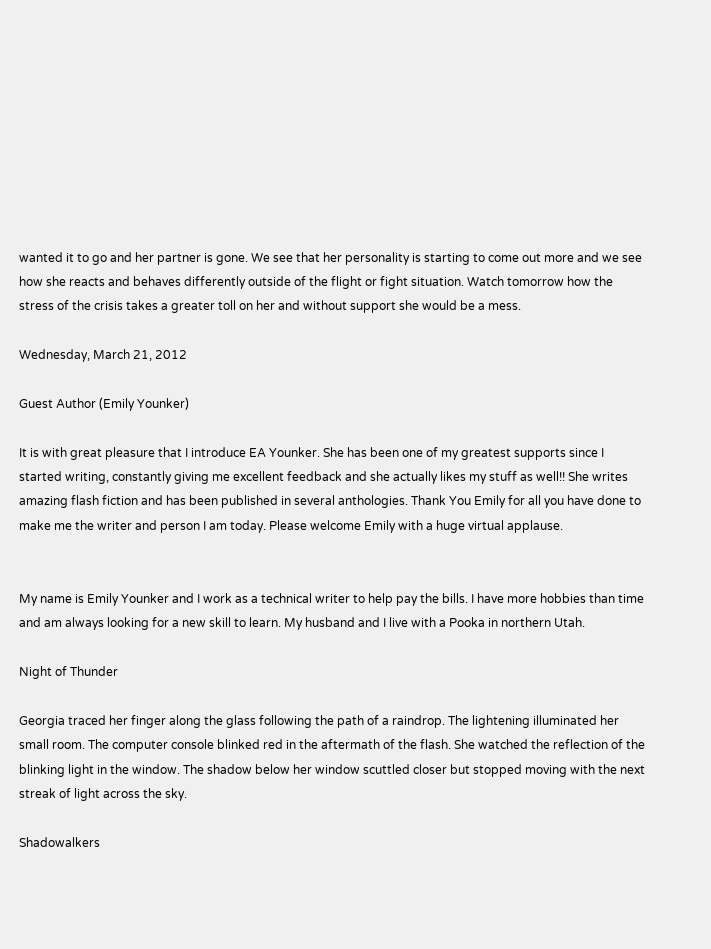wanted it to go and her partner is gone. We see that her personality is starting to come out more and we see how she reacts and behaves differently outside of the flight or fight situation. Watch tomorrow how the stress of the crisis takes a greater toll on her and without support she would be a mess.

Wednesday, March 21, 2012

Guest Author (Emily Younker)

It is with great pleasure that I introduce EA Younker. She has been one of my greatest supports since I started writing, constantly giving me excellent feedback and she actually likes my stuff as well!! She writes amazing flash fiction and has been published in several anthologies. Thank You Emily for all you have done to make me the writer and person I am today. Please welcome Emily with a huge virtual applause.


My name is Emily Younker and I work as a technical writer to help pay the bills. I have more hobbies than time and am always looking for a new skill to learn. My husband and I live with a Pooka in northern Utah.

Night of Thunder

Georgia traced her finger along the glass following the path of a raindrop. The lightening illuminated her small room. The computer console blinked red in the aftermath of the flash. She watched the reflection of the blinking light in the window. The shadow below her window scuttled closer but stopped moving with the next streak of light across the sky.

Shadowalkers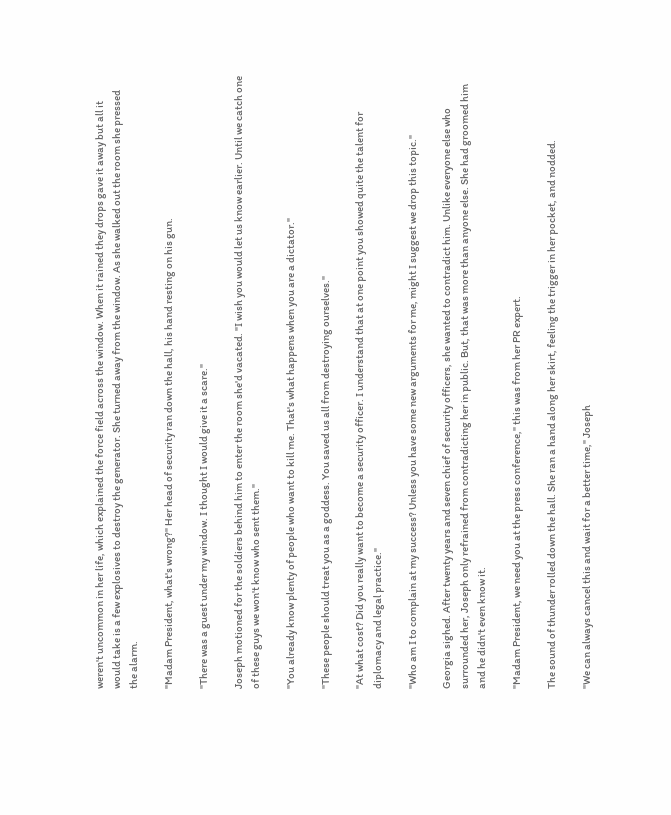weren't uncommon in her life, which explained the force field across the window. When it rained they drops gave it away but all it would take is a few explosives to destroy the generator. She turned away from the window. As she walked out the room she pressed the alarm.

"Madam President, what's wrong?" Her head of security ran down the hall, his hand resting on his gun.

"There was a guest under my window. I thought I would give it a scare."

Joseph motioned for the soldiers behind him to enter the room she'd vacated. "I wish you would let us know earlier. Until we catch one of these guys we won't know who sent them."

"You already know plenty of people who want to kill me. That's what happens when you are a dictator."

"These people should treat you as a goddess. You saved us all from destroying ourselves."

"At what cost? Did you really want to become a security officer. I understand that at one point you showed quite the talent for diplomacy and legal practice."

"Who am I to complain at my success? Unless you have some new arguments for me, might I suggest we drop this topic."

Georgia sighed. After twenty years and seven chief of security officers, she wanted to contradict him. Unlike everyone else who surrounded her, Joseph only refrained from contradicting her in public. But, that was more than anyone else. She had groomed him and he didn't even know it.

"Madam President, we need you at the press conference," this was from her PR expert.

The sound of thunder rolled down the hall. She ran a hand along her skirt, feeling the trigger in her pocket, and nodded.

"We can always cancel this and wait for a better time," Joseph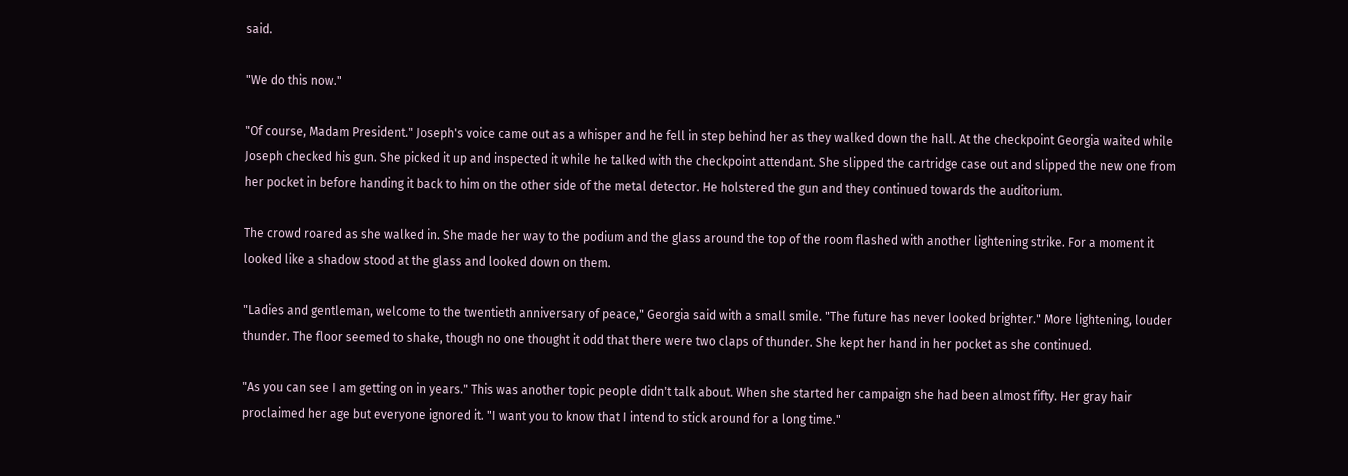said.

"We do this now."

"Of course, Madam President." Joseph's voice came out as a whisper and he fell in step behind her as they walked down the hall. At the checkpoint Georgia waited while Joseph checked his gun. She picked it up and inspected it while he talked with the checkpoint attendant. She slipped the cartridge case out and slipped the new one from her pocket in before handing it back to him on the other side of the metal detector. He holstered the gun and they continued towards the auditorium.

The crowd roared as she walked in. She made her way to the podium and the glass around the top of the room flashed with another lightening strike. For a moment it looked like a shadow stood at the glass and looked down on them.

"Ladies and gentleman, welcome to the twentieth anniversary of peace," Georgia said with a small smile. "The future has never looked brighter." More lightening, louder thunder. The floor seemed to shake, though no one thought it odd that there were two claps of thunder. She kept her hand in her pocket as she continued.

"As you can see I am getting on in years." This was another topic people didn't talk about. When she started her campaign she had been almost fifty. Her gray hair proclaimed her age but everyone ignored it. "I want you to know that I intend to stick around for a long time."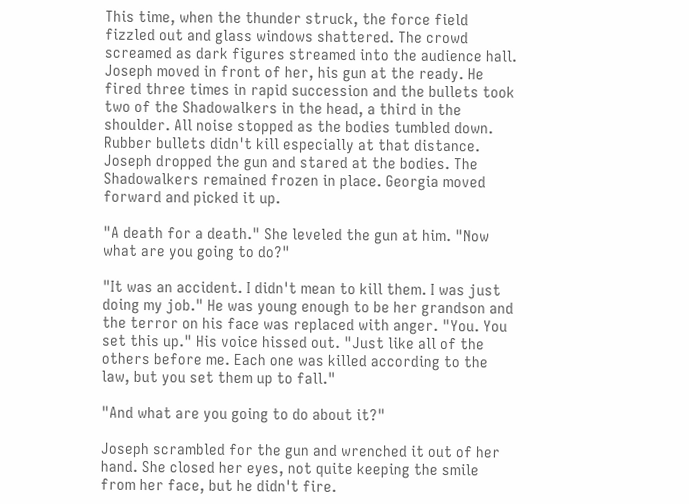This time, when the thunder struck, the force field fizzled out and glass windows shattered. The crowd screamed as dark figures streamed into the audience hall. Joseph moved in front of her, his gun at the ready. He fired three times in rapid succession and the bullets took two of the Shadowalkers in the head, a third in the shoulder. All noise stopped as the bodies tumbled down. Rubber bullets didn't kill especially at that distance. Joseph dropped the gun and stared at the bodies. The Shadowalkers remained frozen in place. Georgia moved forward and picked it up.

"A death for a death." She leveled the gun at him. "Now what are you going to do?"

"It was an accident. I didn't mean to kill them. I was just doing my job." He was young enough to be her grandson and the terror on his face was replaced with anger. "You. You set this up." His voice hissed out. "Just like all of the others before me. Each one was killed according to the law, but you set them up to fall."

"And what are you going to do about it?"

Joseph scrambled for the gun and wrenched it out of her hand. She closed her eyes, not quite keeping the smile from her face, but he didn't fire.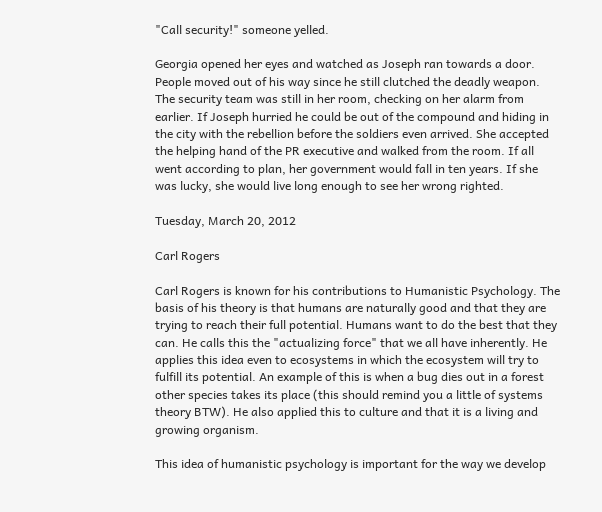"Call security!" someone yelled.

Georgia opened her eyes and watched as Joseph ran towards a door. People moved out of his way since he still clutched the deadly weapon. The security team was still in her room, checking on her alarm from earlier. If Joseph hurried he could be out of the compound and hiding in the city with the rebellion before the soldiers even arrived. She accepted the helping hand of the PR executive and walked from the room. If all went according to plan, her government would fall in ten years. If she was lucky, she would live long enough to see her wrong righted.

Tuesday, March 20, 2012

Carl Rogers

Carl Rogers is known for his contributions to Humanistic Psychology. The basis of his theory is that humans are naturally good and that they are trying to reach their full potential. Humans want to do the best that they can. He calls this the "actualizing force" that we all have inherently. He applies this idea even to ecosystems in which the ecosystem will try to fulfill its potential. An example of this is when a bug dies out in a forest other species takes its place (this should remind you a little of systems theory BTW). He also applied this to culture and that it is a living and growing organism.

This idea of humanistic psychology is important for the way we develop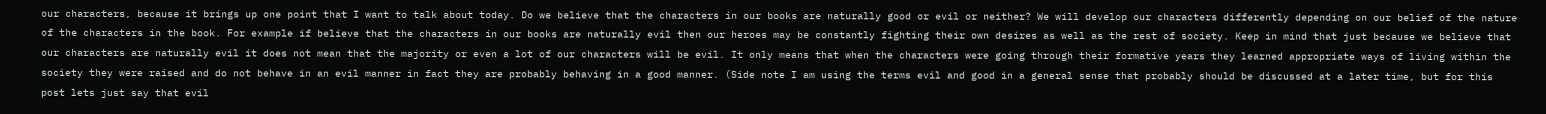our characters, because it brings up one point that I want to talk about today. Do we believe that the characters in our books are naturally good or evil or neither? We will develop our characters differently depending on our belief of the nature of the characters in the book. For example if believe that the characters in our books are naturally evil then our heroes may be constantly fighting their own desires as well as the rest of society. Keep in mind that just because we believe that our characters are naturally evil it does not mean that the majority or even a lot of our characters will be evil. It only means that when the characters were going through their formative years they learned appropriate ways of living within the society they were raised and do not behave in an evil manner in fact they are probably behaving in a good manner. (Side note I am using the terms evil and good in a general sense that probably should be discussed at a later time, but for this post lets just say that evil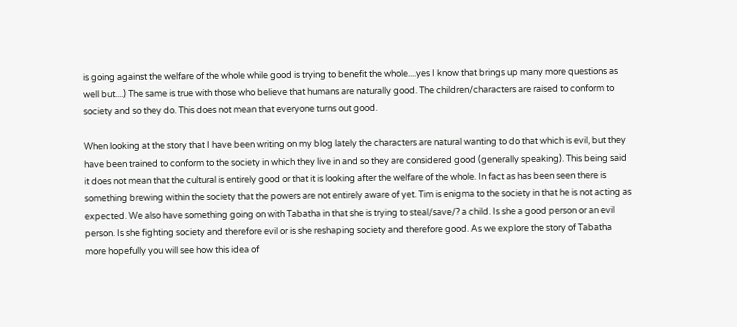is going against the welfare of the whole while good is trying to benefit the whole....yes I know that brings up many more questions as well but....) The same is true with those who believe that humans are naturally good. The children/characters are raised to conform to society and so they do. This does not mean that everyone turns out good.

When looking at the story that I have been writing on my blog lately the characters are natural wanting to do that which is evil, but they have been trained to conform to the society in which they live in and so they are considered good (generally speaking). This being said it does not mean that the cultural is entirely good or that it is looking after the welfare of the whole. In fact as has been seen there is something brewing within the society that the powers are not entirely aware of yet. Tim is enigma to the society in that he is not acting as expected. We also have something going on with Tabatha in that she is trying to steal/save/? a child. Is she a good person or an evil person. Is she fighting society and therefore evil or is she reshaping society and therefore good. As we explore the story of Tabatha more hopefully you will see how this idea of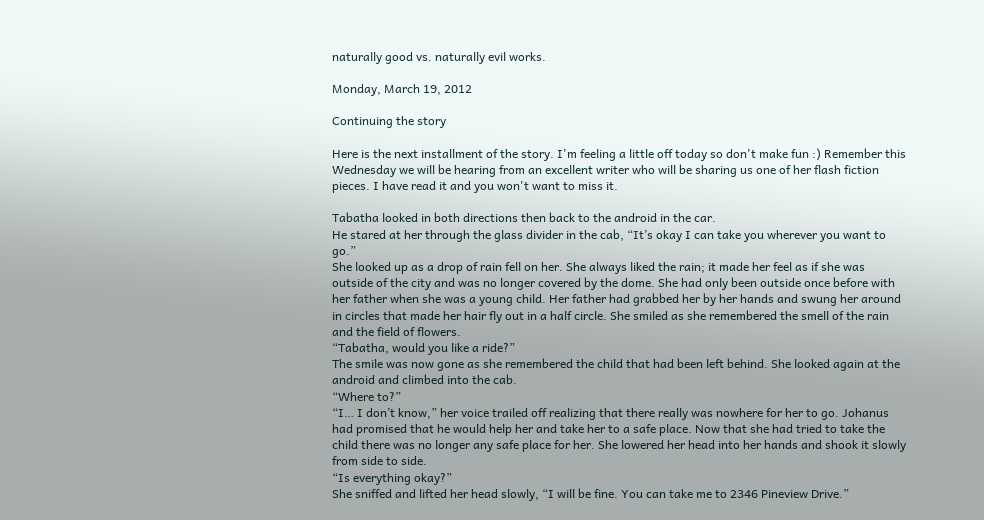naturally good vs. naturally evil works.

Monday, March 19, 2012

Continuing the story

Here is the next installment of the story. I'm feeling a little off today so don't make fun :) Remember this Wednesday we will be hearing from an excellent writer who will be sharing us one of her flash fiction pieces. I have read it and you won't want to miss it.

Tabatha looked in both directions then back to the android in the car.
He stared at her through the glass divider in the cab, “It’s okay I can take you wherever you want to go.”
She looked up as a drop of rain fell on her. She always liked the rain; it made her feel as if she was outside of the city and was no longer covered by the dome. She had only been outside once before with her father when she was a young child. Her father had grabbed her by her hands and swung her around in circles that made her hair fly out in a half circle. She smiled as she remembered the smell of the rain and the field of flowers.
“Tabatha, would you like a ride?”
The smile was now gone as she remembered the child that had been left behind. She looked again at the android and climbed into the cab.
“Where to?”
“I… I don’t know,” her voice trailed off realizing that there really was nowhere for her to go. Johanus had promised that he would help her and take her to a safe place. Now that she had tried to take the child there was no longer any safe place for her. She lowered her head into her hands and shook it slowly from side to side.
“Is everything okay?”
She sniffed and lifted her head slowly, “I will be fine. You can take me to 2346 Pineview Drive.”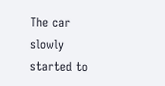The car slowly started to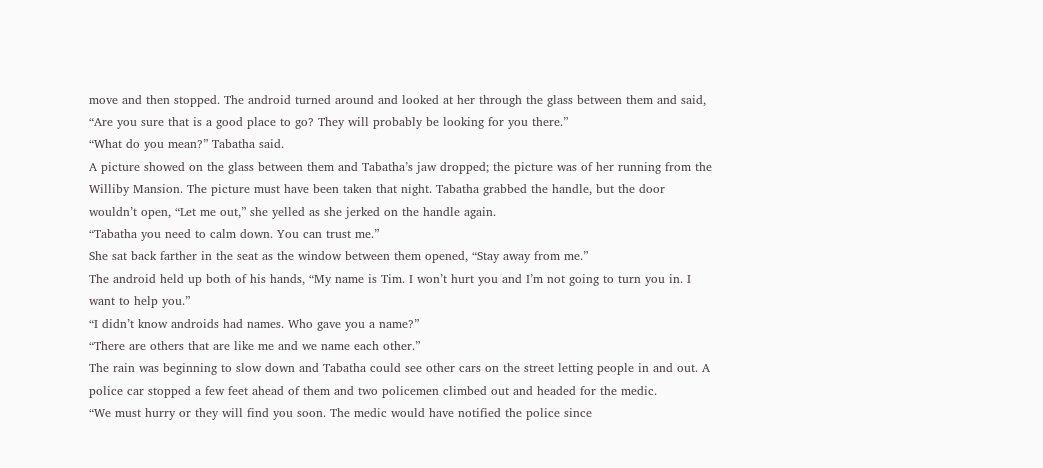move and then stopped. The android turned around and looked at her through the glass between them and said, “Are you sure that is a good place to go? They will probably be looking for you there.”
“What do you mean?” Tabatha said.
A picture showed on the glass between them and Tabatha’s jaw dropped; the picture was of her running from the Williby Mansion. The picture must have been taken that night. Tabatha grabbed the handle, but the door wouldn’t open, “Let me out,” she yelled as she jerked on the handle again.
“Tabatha you need to calm down. You can trust me.”
She sat back farther in the seat as the window between them opened, “Stay away from me.”
The android held up both of his hands, “My name is Tim. I won’t hurt you and I’m not going to turn you in. I want to help you.”
“I didn’t know androids had names. Who gave you a name?”
“There are others that are like me and we name each other.”
The rain was beginning to slow down and Tabatha could see other cars on the street letting people in and out. A police car stopped a few feet ahead of them and two policemen climbed out and headed for the medic.
“We must hurry or they will find you soon. The medic would have notified the police since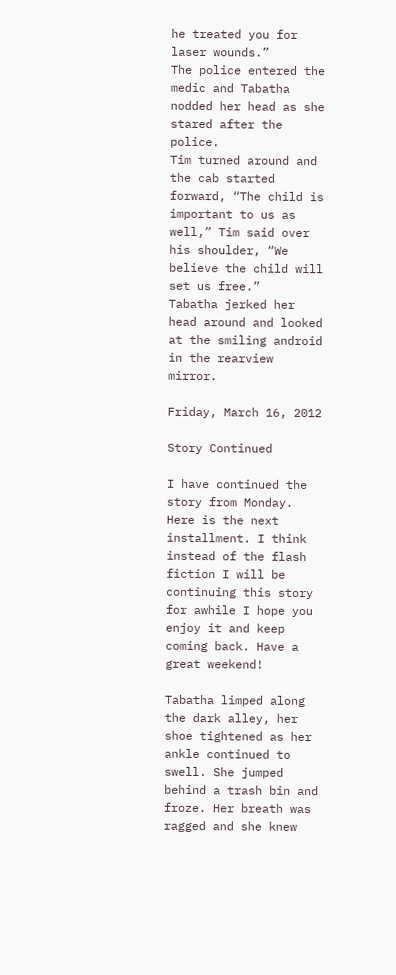he treated you for laser wounds.”
The police entered the medic and Tabatha nodded her head as she stared after the police.
Tim turned around and the cab started forward, “The child is important to us as well,” Tim said over his shoulder, “We believe the child will set us free.”
Tabatha jerked her head around and looked at the smiling android in the rearview mirror.

Friday, March 16, 2012

Story Continued

I have continued the story from Monday. Here is the next installment. I think instead of the flash fiction I will be continuing this story for awhile I hope you enjoy it and keep coming back. Have a great weekend!

Tabatha limped along the dark alley, her shoe tightened as her ankle continued to swell. She jumped behind a trash bin and froze. Her breath was ragged and she knew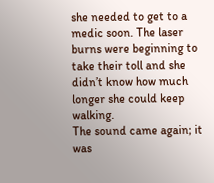she needed to get to a medic soon. The laser burns were beginning to take their toll and she didn’t know how much longer she could keep walking.
The sound came again; it was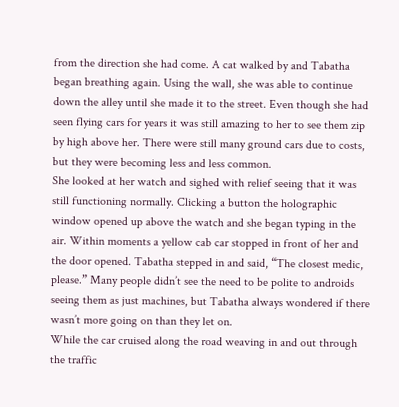from the direction she had come. A cat walked by and Tabatha began breathing again. Using the wall, she was able to continue down the alley until she made it to the street. Even though she had seen flying cars for years it was still amazing to her to see them zip by high above her. There were still many ground cars due to costs, but they were becoming less and less common.
She looked at her watch and sighed with relief seeing that it was still functioning normally. Clicking a button the holographic window opened up above the watch and she began typing in the air. Within moments a yellow cab car stopped in front of her and the door opened. Tabatha stepped in and said, “The closest medic, please.” Many people didn’t see the need to be polite to androids seeing them as just machines, but Tabatha always wondered if there wasn’t more going on than they let on.
While the car cruised along the road weaving in and out through the traffic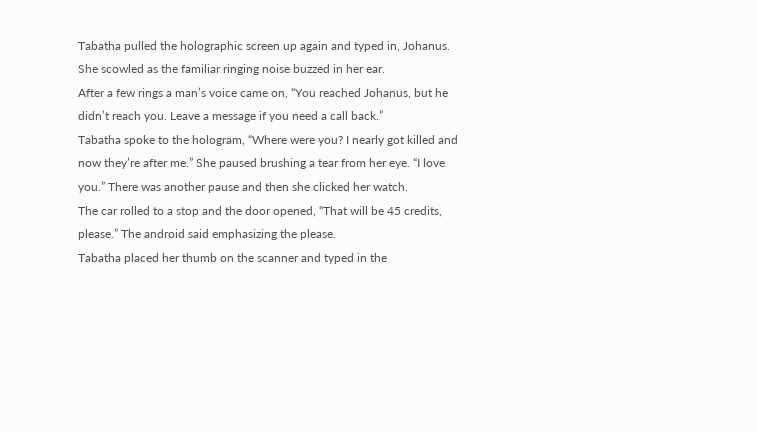Tabatha pulled the holographic screen up again and typed in, Johanus. She scowled as the familiar ringing noise buzzed in her ear.
After a few rings a man’s voice came on, “You reached Johanus, but he didn’t reach you. Leave a message if you need a call back.”
Tabatha spoke to the hologram, “Where were you? I nearly got killed and now they’re after me.” She paused brushing a tear from her eye. “I love you.” There was another pause and then she clicked her watch.
The car rolled to a stop and the door opened, “That will be 45 credits, please.” The android said emphasizing the please.
Tabatha placed her thumb on the scanner and typed in the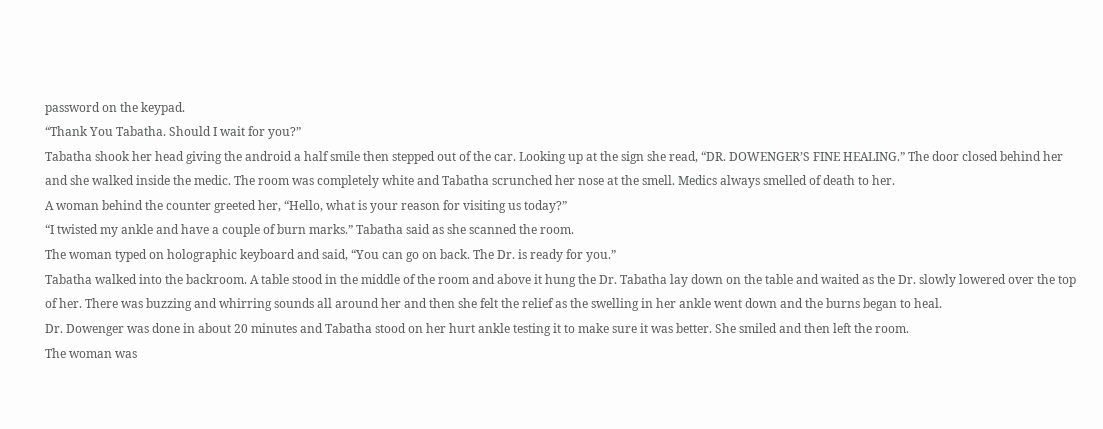password on the keypad.
“Thank You Tabatha. Should I wait for you?”
Tabatha shook her head giving the android a half smile then stepped out of the car. Looking up at the sign she read, “DR. DOWENGER’S FINE HEALING.” The door closed behind her and she walked inside the medic. The room was completely white and Tabatha scrunched her nose at the smell. Medics always smelled of death to her.
A woman behind the counter greeted her, “Hello, what is your reason for visiting us today?”
“I twisted my ankle and have a couple of burn marks.” Tabatha said as she scanned the room.
The woman typed on holographic keyboard and said, “You can go on back. The Dr. is ready for you.”
Tabatha walked into the backroom. A table stood in the middle of the room and above it hung the Dr. Tabatha lay down on the table and waited as the Dr. slowly lowered over the top of her. There was buzzing and whirring sounds all around her and then she felt the relief as the swelling in her ankle went down and the burns began to heal.
Dr. Dowenger was done in about 20 minutes and Tabatha stood on her hurt ankle testing it to make sure it was better. She smiled and then left the room.
The woman was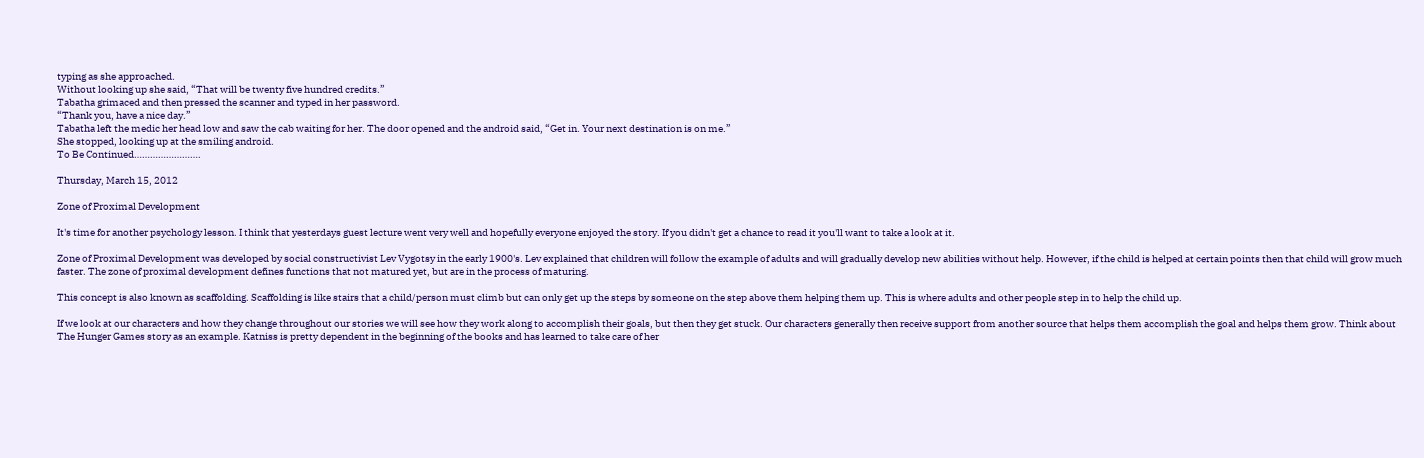typing as she approached.
Without looking up she said, “That will be twenty five hundred credits.”
Tabatha grimaced and then pressed the scanner and typed in her password.
“Thank you, have a nice day.”
Tabatha left the medic her head low and saw the cab waiting for her. The door opened and the android said, “Get in. Your next destination is on me.”
She stopped, looking up at the smiling android.
To Be Continued…………………….

Thursday, March 15, 2012

Zone of Proximal Development

It's time for another psychology lesson. I think that yesterdays guest lecture went very well and hopefully everyone enjoyed the story. If you didn't get a chance to read it you'll want to take a look at it.

Zone of Proximal Development was developed by social constructivist Lev Vygotsy in the early 1900's. Lev explained that children will follow the example of adults and will gradually develop new abilities without help. However, if the child is helped at certain points then that child will grow much faster. The zone of proximal development defines functions that not matured yet, but are in the process of maturing.

This concept is also known as scaffolding. Scaffolding is like stairs that a child/person must climb but can only get up the steps by someone on the step above them helping them up. This is where adults and other people step in to help the child up.

If we look at our characters and how they change throughout our stories we will see how they work along to accomplish their goals, but then they get stuck. Our characters generally then receive support from another source that helps them accomplish the goal and helps them grow. Think about  The Hunger Games story as an example. Katniss is pretty dependent in the beginning of the books and has learned to take care of her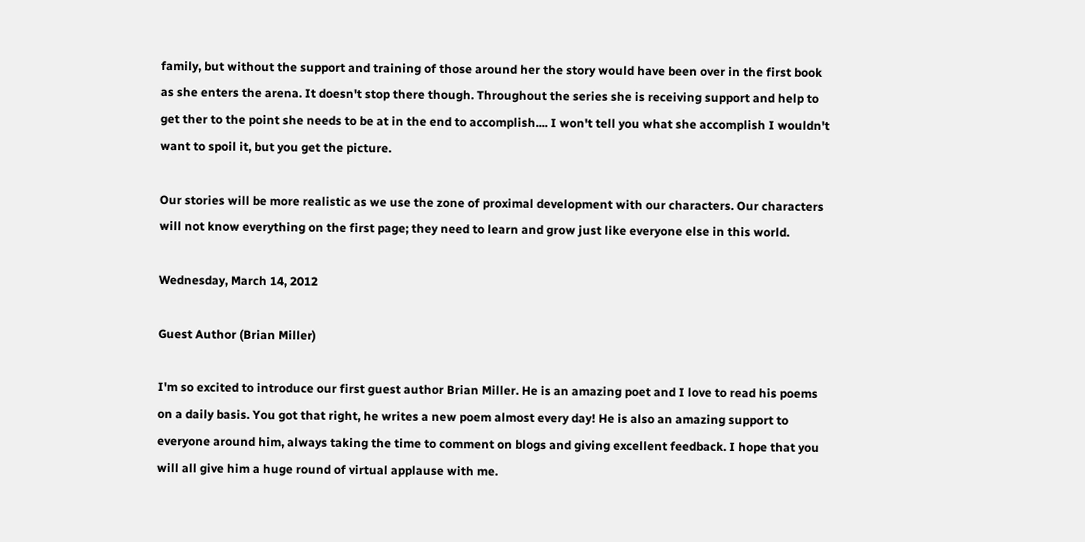family, but without the support and training of those around her the story would have been over in the first book as she enters the arena. It doesn't stop there though. Throughout the series she is receiving support and help to get ther to the point she needs to be at in the end to accomplish.... I won't tell you what she accomplish I wouldn't want to spoil it, but you get the picture.

Our stories will be more realistic as we use the zone of proximal development with our characters. Our characters will not know everything on the first page; they need to learn and grow just like everyone else in this world.

Wednesday, March 14, 2012

Guest Author (Brian Miller)

I'm so excited to introduce our first guest author Brian Miller. He is an amazing poet and I love to read his poems on a daily basis. You got that right, he writes a new poem almost every day! He is also an amazing support to everyone around him, always taking the time to comment on blogs and giving excellent feedback. I hope that you will all give him a huge round of virtual applause with me.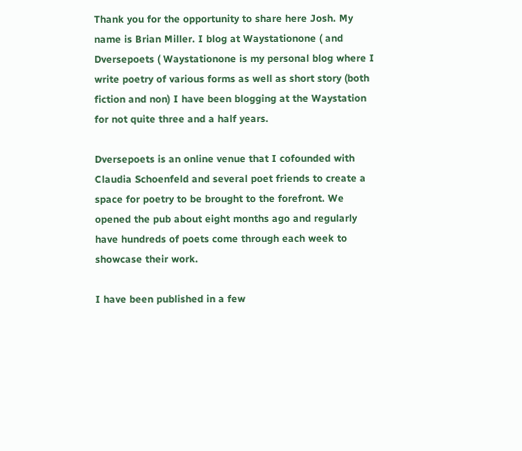Thank you for the opportunity to share here Josh. My name is Brian Miller. I blog at Waystationone ( and Dversepoets ( Waystationone is my personal blog where I write poetry of various forms as well as short story (both fiction and non) I have been blogging at the Waystation for not quite three and a half years.

Dversepoets is an online venue that I cofounded with Claudia Schoenfeld and several poet friends to create a space for poetry to be brought to the forefront. We opened the pub about eight months ago and regularly have hundreds of poets come through each week to showcase their work.

I have been published in a few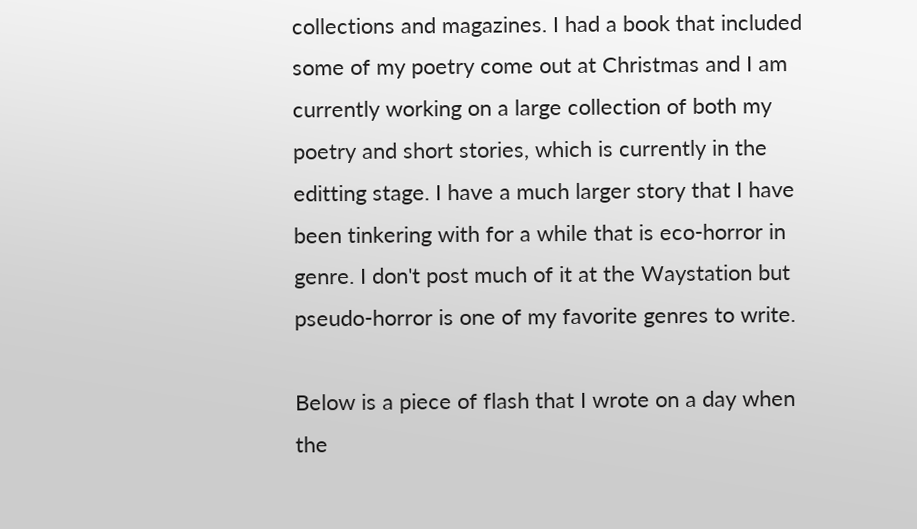collections and magazines. I had a book that included some of my poetry come out at Christmas and I am currently working on a large collection of both my poetry and short stories, which is currently in the editting stage. I have a much larger story that I have been tinkering with for a while that is eco-horror in genre. I don't post much of it at the Waystation but pseudo-horror is one of my favorite genres to write.

Below is a piece of flash that I wrote on a day when the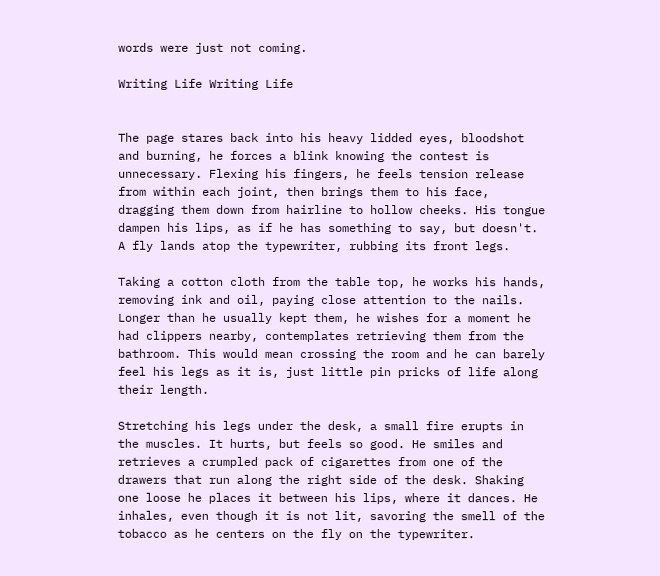words were just not coming.

Writing Life Writing Life


The page stares back into his heavy lidded eyes, bloodshot and burning, he forces a blink knowing the contest is unnecessary. Flexing his fingers, he feels tension release from within each joint, then brings them to his face, dragging them down from hairline to hollow cheeks. His tongue dampen his lips, as if he has something to say, but doesn't. A fly lands atop the typewriter, rubbing its front legs.

Taking a cotton cloth from the table top, he works his hands, removing ink and oil, paying close attention to the nails. Longer than he usually kept them, he wishes for a moment he had clippers nearby, contemplates retrieving them from the bathroom. This would mean crossing the room and he can barely feel his legs as it is, just little pin pricks of life along their length.

Stretching his legs under the desk, a small fire erupts in the muscles. It hurts, but feels so good. He smiles and retrieves a crumpled pack of cigarettes from one of the drawers that run along the right side of the desk. Shaking one loose he places it between his lips, where it dances. He inhales, even though it is not lit, savoring the smell of the tobacco as he centers on the fly on the typewriter.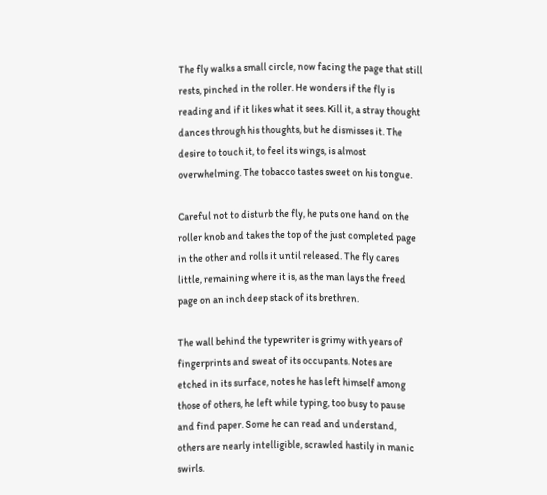The fly walks a small circle, now facing the page that still rests, pinched in the roller. He wonders if the fly is reading and if it likes what it sees. Kill it, a stray thought dances through his thoughts, but he dismisses it. The desire to touch it, to feel its wings, is almost overwhelming. The tobacco tastes sweet on his tongue.

Careful not to disturb the fly, he puts one hand on the roller knob and takes the top of the just completed page in the other and rolls it until released. The fly cares little, remaining where it is, as the man lays the freed page on an inch deep stack of its brethren.

The wall behind the typewriter is grimy with years of fingerprints and sweat of its occupants. Notes are etched in its surface, notes he has left himself among those of others, he left while typing, too busy to pause and find paper. Some he can read and understand, others are nearly intelligible, scrawled hastily in manic swirls.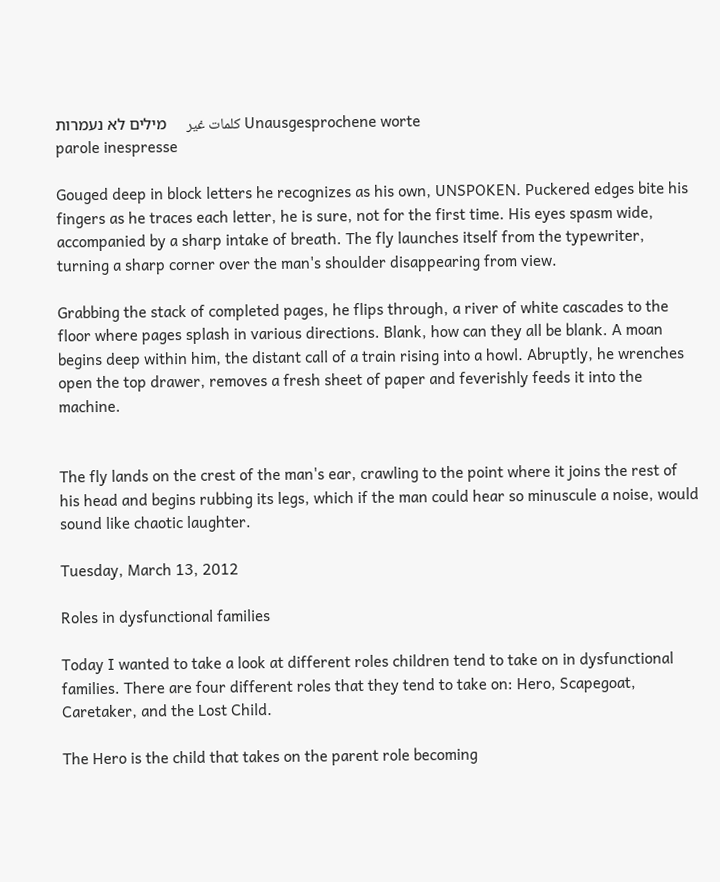كلمات غير      מילים לא נעמרות Unausgesprochene worte
parole inespresse

Gouged deep in block letters he recognizes as his own, UNSPOKEN. Puckered edges bite his fingers as he traces each letter, he is sure, not for the first time. His eyes spasm wide, accompanied by a sharp intake of breath. The fly launches itself from the typewriter, turning a sharp corner over the man's shoulder disappearing from view.

Grabbing the stack of completed pages, he flips through, a river of white cascades to the floor where pages splash in various directions. Blank, how can they all be blank. A moan begins deep within him, the distant call of a train rising into a howl. Abruptly, he wrenches open the top drawer, removes a fresh sheet of paper and feverishly feeds it into the machine.


The fly lands on the crest of the man's ear, crawling to the point where it joins the rest of his head and begins rubbing its legs, which if the man could hear so minuscule a noise, would sound like chaotic laughter.

Tuesday, March 13, 2012

Roles in dysfunctional families

Today I wanted to take a look at different roles children tend to take on in dysfunctional families. There are four different roles that they tend to take on: Hero, Scapegoat, Caretaker, and the Lost Child.

The Hero is the child that takes on the parent role becoming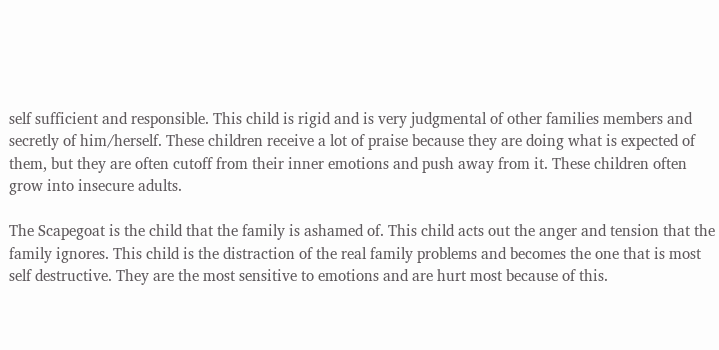self sufficient and responsible. This child is rigid and is very judgmental of other families members and secretly of him/herself. These children receive a lot of praise because they are doing what is expected of them, but they are often cutoff from their inner emotions and push away from it. These children often grow into insecure adults.

The Scapegoat is the child that the family is ashamed of. This child acts out the anger and tension that the family ignores. This child is the distraction of the real family problems and becomes the one that is most self destructive. They are the most sensitive to emotions and are hurt most because of this.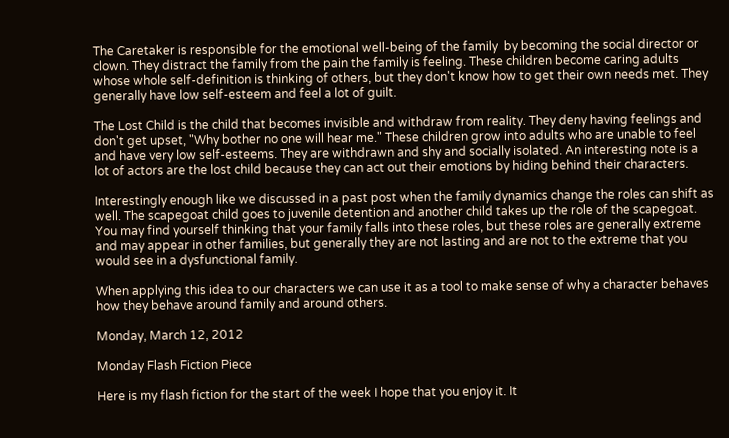The Caretaker is responsible for the emotional well-being of the family  by becoming the social director or clown. They distract the family from the pain the family is feeling. These children become caring adults whose whole self-definition is thinking of others, but they don't know how to get their own needs met. They generally have low self-esteem and feel a lot of guilt.

The Lost Child is the child that becomes invisible and withdraw from reality. They deny having feelings and don't get upset, "Why bother no one will hear me." These children grow into adults who are unable to feel and have very low self-esteems. They are withdrawn and shy and socially isolated. An interesting note is a lot of actors are the lost child because they can act out their emotions by hiding behind their characters.

Interestingly enough like we discussed in a past post when the family dynamics change the roles can shift as well. The scapegoat child goes to juvenile detention and another child takes up the role of the scapegoat. You may find yourself thinking that your family falls into these roles, but these roles are generally extreme and may appear in other families, but generally they are not lasting and are not to the extreme that you would see in a dysfunctional family.

When applying this idea to our characters we can use it as a tool to make sense of why a character behaves how they behave around family and around others.

Monday, March 12, 2012

Monday Flash Fiction Piece

Here is my flash fiction for the start of the week I hope that you enjoy it. It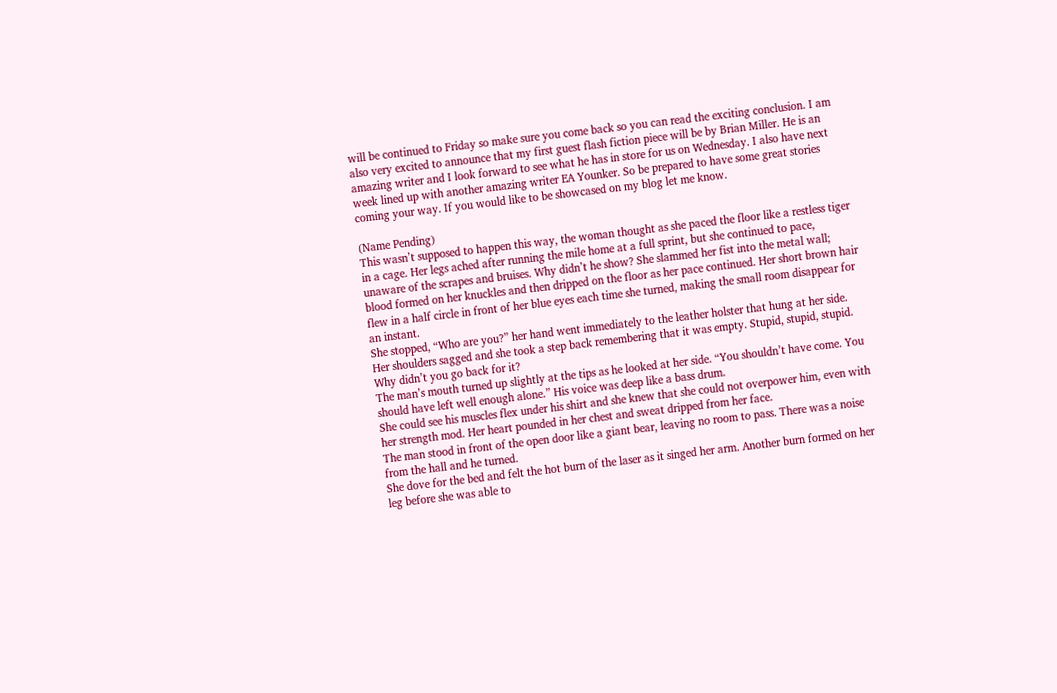will be continued to Friday so make sure you come back so you can read the exciting conclusion. I am also very excited to announce that my first guest flash fiction piece will be by Brian Miller. He is an amazing writer and I look forward to see what he has in store for us on Wednesday. I also have next week lined up with another amazing writer EA Younker. So be prepared to have some great stories coming your way. If you would like to be showcased on my blog let me know.

(Name Pending)
This wasn’t supposed to happen this way, the woman thought as she paced the floor like a restless tiger in a cage. Her legs ached after running the mile home at a full sprint, but she continued to pace, unaware of the scrapes and bruises. Why didn’t he show? She slammed her fist into the metal wall; blood formed on her knuckles and then dripped on the floor as her pace continued. Her short brown hair flew in a half circle in front of her blue eyes each time she turned, making the small room disappear for an instant.
She stopped, “Who are you?” her hand went immediately to the leather holster that hung at her side. Her shoulders sagged and she took a step back remembering that it was empty. Stupid, stupid, stupid. Why didn’t you go back for it?
The man’s mouth turned up slightly at the tips as he looked at her side. “You shouldn’t have come. You should have left well enough alone.” His voice was deep like a bass drum.
She could see his muscles flex under his shirt and she knew that she could not overpower him, even with her strength mod. Her heart pounded in her chest and sweat dripped from her face.
The man stood in front of the open door like a giant bear, leaving no room to pass. There was a noise from the hall and he turned.
She dove for the bed and felt the hot burn of the laser as it singed her arm. Another burn formed on her leg before she was able to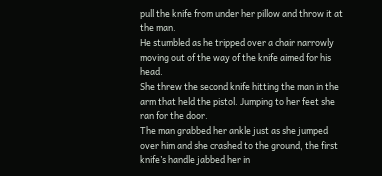pull the knife from under her pillow and throw it at the man.
He stumbled as he tripped over a chair narrowly moving out of the way of the knife aimed for his head.
She threw the second knife hitting the man in the arm that held the pistol. Jumping to her feet she ran for the door.
The man grabbed her ankle just as she jumped over him and she crashed to the ground, the first knife’s handle jabbed her in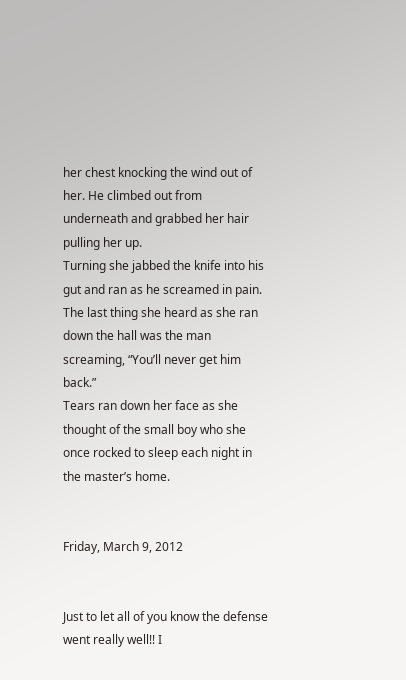her chest knocking the wind out of her. He climbed out from underneath and grabbed her hair pulling her up.
Turning she jabbed the knife into his gut and ran as he screamed in pain.
The last thing she heard as she ran down the hall was the man screaming, “You’ll never get him back.”
Tears ran down her face as she thought of the small boy who she once rocked to sleep each night in the master’s home.


Friday, March 9, 2012


Just to let all of you know the defense went really well!! I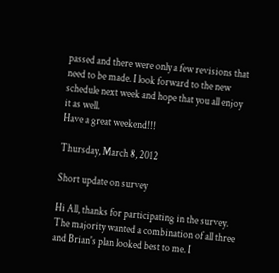passed and there were only a few revisions that need to be made. I look forward to the new schedule next week and hope that you all enjoy it as well.
Have a great weekend!!!

Thursday, March 8, 2012

Short update on survey

Hi All, thanks for participating in the survey. The majority wanted a combination of all three and Brian's plan looked best to me. I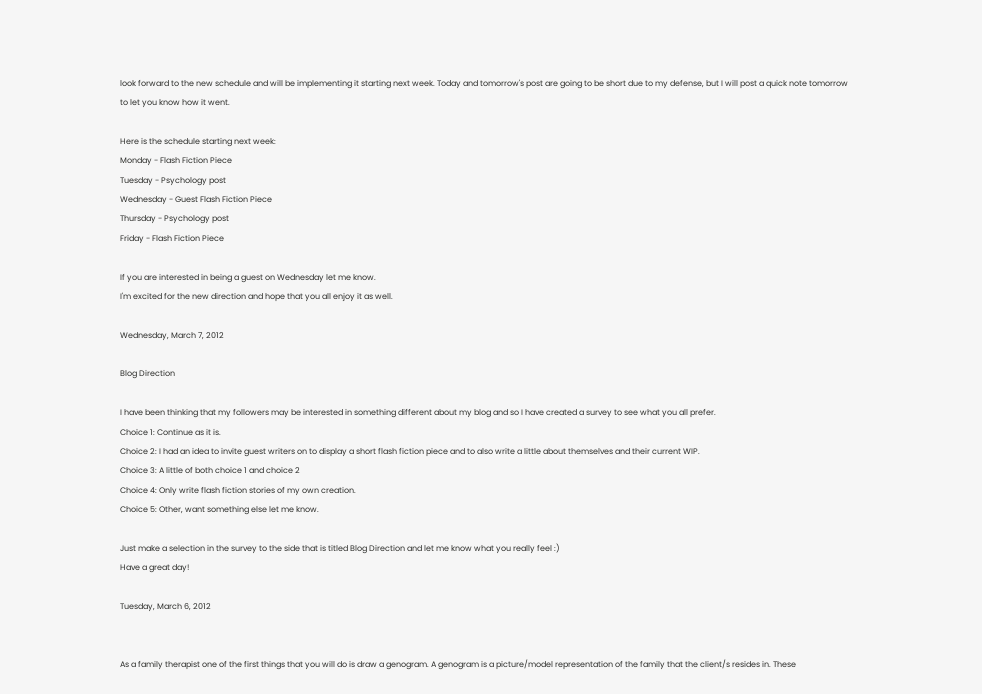look forward to the new schedule and will be implementing it starting next week. Today and tomorrow's post are going to be short due to my defense, but I will post a quick note tomorrow to let you know how it went.

Here is the schedule starting next week:
Monday - Flash Fiction Piece
Tuesday - Psychology post
Wednesday - Guest Flash Fiction Piece
Thursday - Psychology post
Friday - Flash Fiction Piece

If you are interested in being a guest on Wednesday let me know.
I'm excited for the new direction and hope that you all enjoy it as well.

Wednesday, March 7, 2012

Blog Direction

I have been thinking that my followers may be interested in something different about my blog and so I have created a survey to see what you all prefer.
Choice 1: Continue as it is.
Choice 2: I had an idea to invite guest writers on to display a short flash fiction piece and to also write a little about themselves and their current WIP.
Choice 3: A little of both choice 1 and choice 2
Choice 4: Only write flash fiction stories of my own creation.
Choice 5: Other, want something else let me know.

Just make a selection in the survey to the side that is titled Blog Direction and let me know what you really feel :)
Have a great day!

Tuesday, March 6, 2012


As a family therapist one of the first things that you will do is draw a genogram. A genogram is a picture/model representation of the family that the client/s resides in. These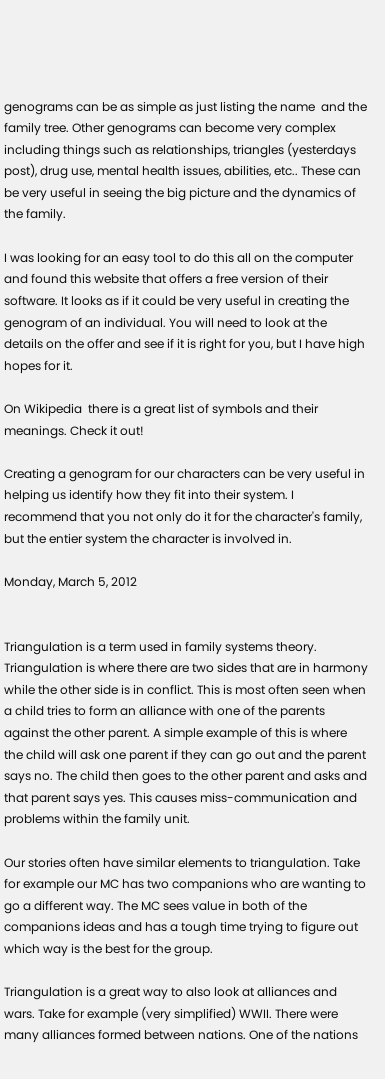genograms can be as simple as just listing the name  and the family tree. Other genograms can become very complex including things such as relationships, triangles (yesterdays post), drug use, mental health issues, abilities, etc.. These can be very useful in seeing the big picture and the dynamics of the family.

I was looking for an easy tool to do this all on the computer and found this website that offers a free version of their software. It looks as if it could be very useful in creating the genogram of an individual. You will need to look at the details on the offer and see if it is right for you, but I have high hopes for it.

On Wikipedia  there is a great list of symbols and their meanings. Check it out!

Creating a genogram for our characters can be very useful in helping us identify how they fit into their system. I recommend that you not only do it for the character's family, but the entier system the character is involved in.

Monday, March 5, 2012


Triangulation is a term used in family systems theory. Triangulation is where there are two sides that are in harmony while the other side is in conflict. This is most often seen when a child tries to form an alliance with one of the parents against the other parent. A simple example of this is where the child will ask one parent if they can go out and the parent says no. The child then goes to the other parent and asks and that parent says yes. This causes miss-communication and problems within the family unit.

Our stories often have similar elements to triangulation. Take for example our MC has two companions who are wanting to go a different way. The MC sees value in both of the companions ideas and has a tough time trying to figure out which way is the best for the group.

Triangulation is a great way to also look at alliances and wars. Take for example (very simplified) WWII. There were many alliances formed between nations. One of the nations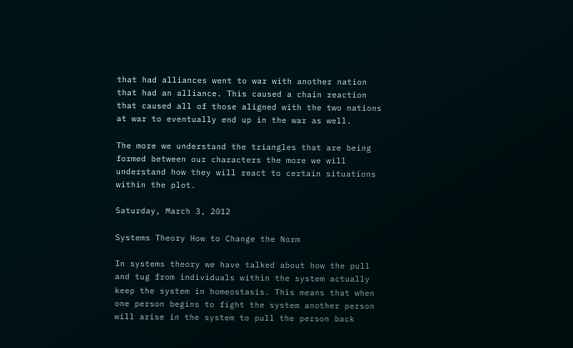that had alliances went to war with another nation that had an alliance. This caused a chain reaction that caused all of those aligned with the two nations at war to eventually end up in the war as well.

The more we understand the triangles that are being formed between our characters the more we will understand how they will react to certain situations within the plot.

Saturday, March 3, 2012

Systems Theory How to Change the Norm

In systems theory we have talked about how the pull and tug from individuals within the system actually keep the system in homeostasis. This means that when one person begins to fight the system another person will arise in the system to pull the person back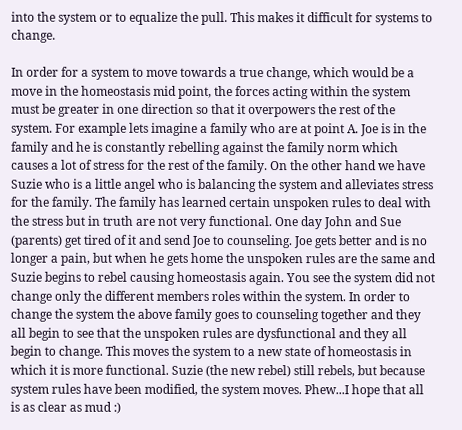into the system or to equalize the pull. This makes it difficult for systems to change.

In order for a system to move towards a true change, which would be a move in the homeostasis mid point, the forces acting within the system must be greater in one direction so that it overpowers the rest of the system. For example lets imagine a family who are at point A. Joe is in the family and he is constantly rebelling against the family norm which causes a lot of stress for the rest of the family. On the other hand we have Suzie who is a little angel who is balancing the system and alleviates stress for the family. The family has learned certain unspoken rules to deal with the stress but in truth are not very functional. One day John and Sue (parents) get tired of it and send Joe to counseling. Joe gets better and is no longer a pain, but when he gets home the unspoken rules are the same and Suzie begins to rebel causing homeostasis again. You see the system did not change only the different members roles within the system. In order to change the system the above family goes to counseling together and they all begin to see that the unspoken rules are dysfunctional and they all begin to change. This moves the system to a new state of homeostasis in which it is more functional. Suzie (the new rebel) still rebels, but because system rules have been modified, the system moves. Phew...I hope that all is as clear as mud :)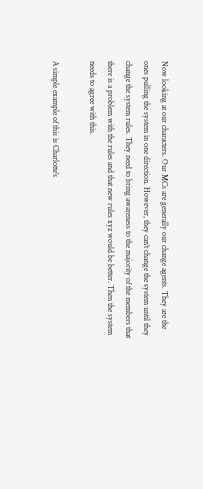Now looking at our characters. Our MCs are generally our change agents. They are the ones pulling the system in one direction. However, they can't change the system until they change the system rules. They need to bring awareness to the majority of the members that there is a problem with the rules and that new rules xyz would be better. Then the system needs to agree with this.

A simple example of this is Charlotte's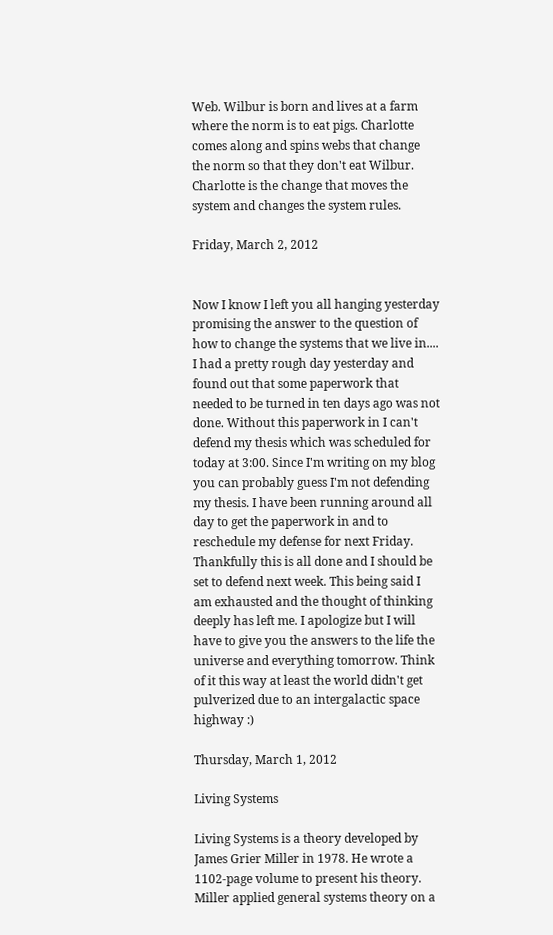Web. Wilbur is born and lives at a farm where the norm is to eat pigs. Charlotte comes along and spins webs that change the norm so that they don't eat Wilbur. Charlotte is the change that moves the system and changes the system rules.

Friday, March 2, 2012


Now I know I left you all hanging yesterday promising the answer to the question of how to change the systems that we live in.... I had a pretty rough day yesterday and found out that some paperwork that needed to be turned in ten days ago was not done. Without this paperwork in I can't defend my thesis which was scheduled for today at 3:00. Since I'm writing on my blog you can probably guess I'm not defending my thesis. I have been running around all day to get the paperwork in and to reschedule my defense for next Friday. Thankfully this is all done and I should be set to defend next week. This being said I am exhausted and the thought of thinking deeply has left me. I apologize but I will have to give you the answers to the life the universe and everything tomorrow. Think of it this way at least the world didn't get pulverized due to an intergalactic space highway :)

Thursday, March 1, 2012

Living Systems

Living Systems is a theory developed by James Grier Miller in 1978. He wrote a 1102-page volume to present his theory. Miller applied general systems theory on a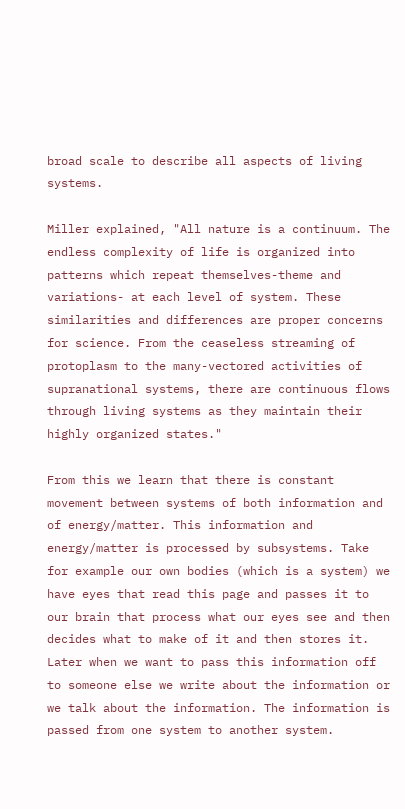broad scale to describe all aspects of living systems.

Miller explained, "All nature is a continuum. The endless complexity of life is organized into patterns which repeat themselves-theme and variations- at each level of system. These similarities and differences are proper concerns for science. From the ceaseless streaming of protoplasm to the many-vectored activities of supranational systems, there are continuous flows through living systems as they maintain their highly organized states."

From this we learn that there is constant movement between systems of both information and of energy/matter. This information and energy/matter is processed by subsystems. Take for example our own bodies (which is a system) we have eyes that read this page and passes it to our brain that process what our eyes see and then decides what to make of it and then stores it. Later when we want to pass this information off to someone else we write about the information or we talk about the information. The information is passed from one system to another system.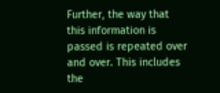Further, the way that this information is passed is repeated over and over. This includes the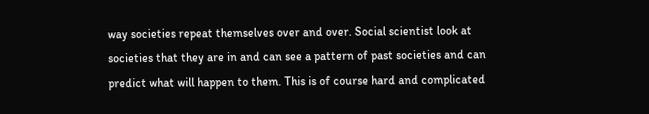way societies repeat themselves over and over. Social scientist look at societies that they are in and can see a pattern of past societies and can predict what will happen to them. This is of course hard and complicated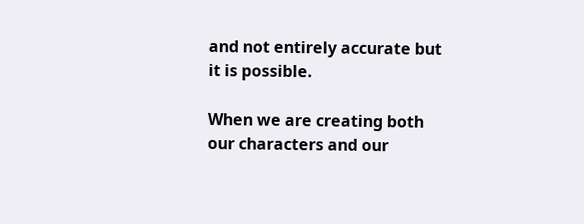and not entirely accurate but it is possible.

When we are creating both our characters and our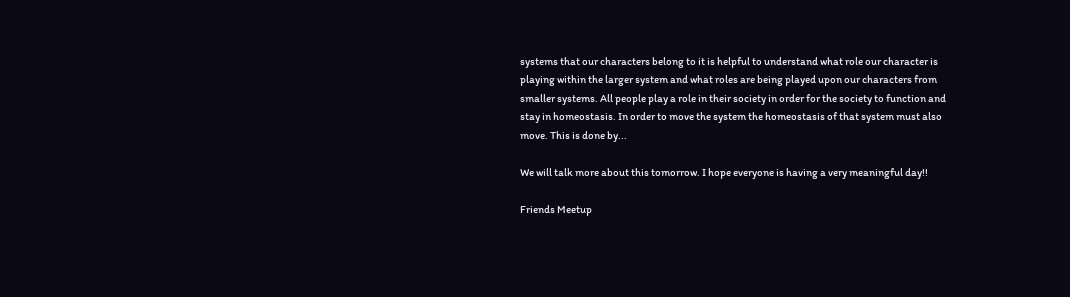systems that our characters belong to it is helpful to understand what role our character is playing within the larger system and what roles are being played upon our characters from smaller systems. All people play a role in their society in order for the society to function and stay in homeostasis. In order to move the system the homeostasis of that system must also move. This is done by...

We will talk more about this tomorrow. I hope everyone is having a very meaningful day!!

Friends Meetup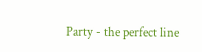Party - the perfect line